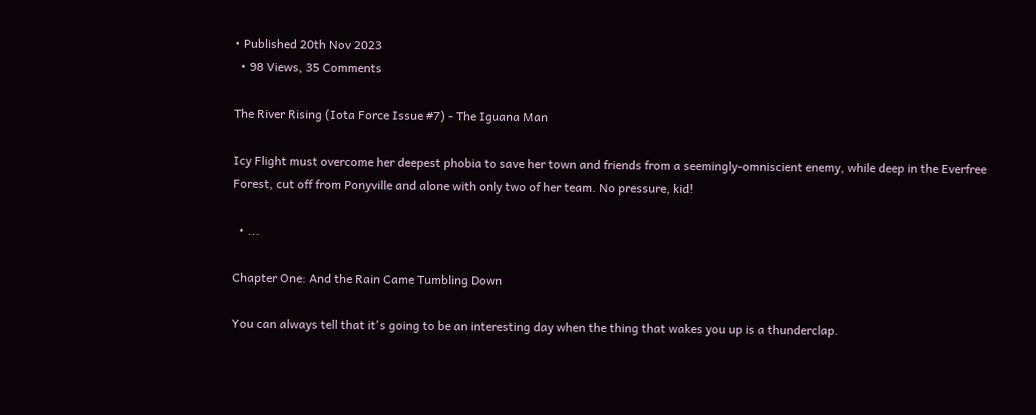• Published 20th Nov 2023
  • 98 Views, 35 Comments

The River Rising (Iota Force Issue #7) - The Iguana Man

Icy Flight must overcome her deepest phobia to save her town and friends from a seemingly-omniscient enemy, while deep in the Everfree Forest, cut off from Ponyville and alone with only two of her team. No pressure, kid!

  • ...

Chapter One: And the Rain Came Tumbling Down

You can always tell that it's going to be an interesting day when the thing that wakes you up is a thunderclap.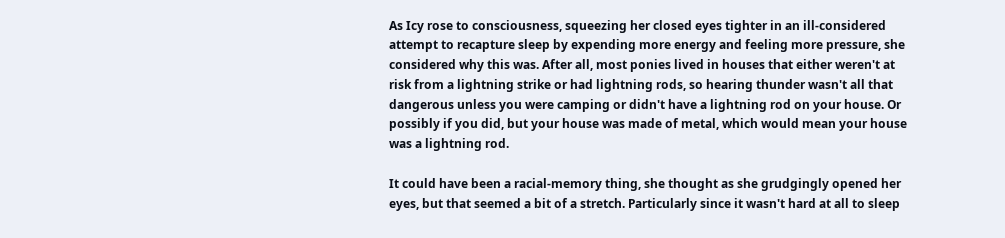As Icy rose to consciousness, squeezing her closed eyes tighter in an ill-considered attempt to recapture sleep by expending more energy and feeling more pressure, she considered why this was. After all, most ponies lived in houses that either weren't at risk from a lightning strike or had lightning rods, so hearing thunder wasn't all that dangerous unless you were camping or didn't have a lightning rod on your house. Or possibly if you did, but your house was made of metal, which would mean your house was a lightning rod.

It could have been a racial-memory thing, she thought as she grudgingly opened her eyes, but that seemed a bit of a stretch. Particularly since it wasn't hard at all to sleep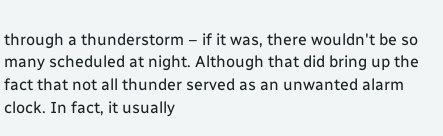through a thunderstorm – if it was, there wouldn't be so many scheduled at night. Although that did bring up the fact that not all thunder served as an unwanted alarm clock. In fact, it usually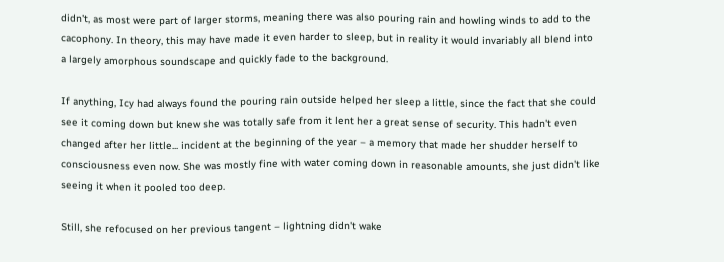didn't, as most were part of larger storms, meaning there was also pouring rain and howling winds to add to the cacophony. In theory, this may have made it even harder to sleep, but in reality it would invariably all blend into a largely amorphous soundscape and quickly fade to the background.

If anything, Icy had always found the pouring rain outside helped her sleep a little, since the fact that she could see it coming down but knew she was totally safe from it lent her a great sense of security. This hadn't even changed after her little... incident at the beginning of the year – a memory that made her shudder herself to consciousness even now. She was mostly fine with water coming down in reasonable amounts, she just didn't like seeing it when it pooled too deep.

Still, she refocused on her previous tangent – lightning didn't wake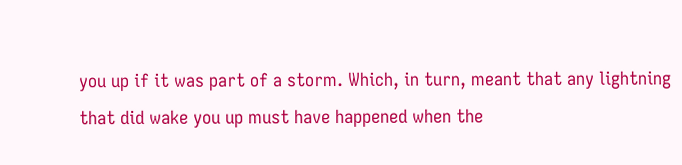you up if it was part of a storm. Which, in turn, meant that any lightning that did wake you up must have happened when the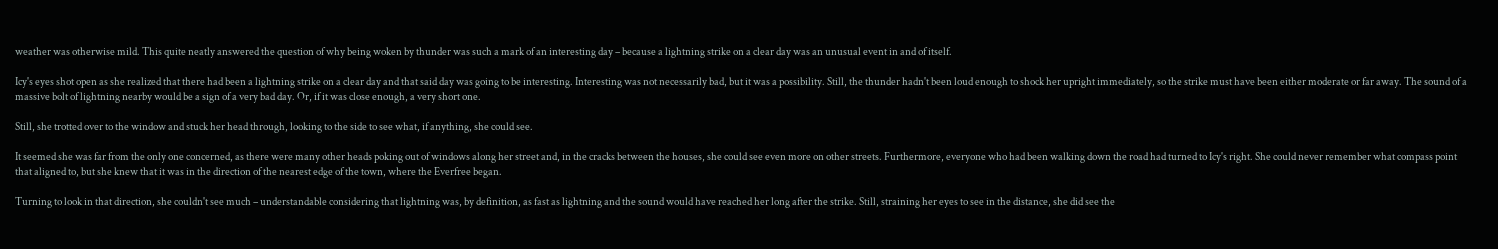weather was otherwise mild. This quite neatly answered the question of why being woken by thunder was such a mark of an interesting day – because a lightning strike on a clear day was an unusual event in and of itself.

Icy's eyes shot open as she realized that there had been a lightning strike on a clear day and that said day was going to be interesting. Interesting was not necessarily bad, but it was a possibility. Still, the thunder hadn't been loud enough to shock her upright immediately, so the strike must have been either moderate or far away. The sound of a massive bolt of lightning nearby would be a sign of a very bad day. Or, if it was close enough, a very short one.

Still, she trotted over to the window and stuck her head through, looking to the side to see what, if anything, she could see.

It seemed she was far from the only one concerned, as there were many other heads poking out of windows along her street and, in the cracks between the houses, she could see even more on other streets. Furthermore, everyone who had been walking down the road had turned to Icy's right. She could never remember what compass point that aligned to, but she knew that it was in the direction of the nearest edge of the town, where the Everfree began.

Turning to look in that direction, she couldn't see much – understandable considering that lightning was, by definition, as fast as lightning and the sound would have reached her long after the strike. Still, straining her eyes to see in the distance, she did see the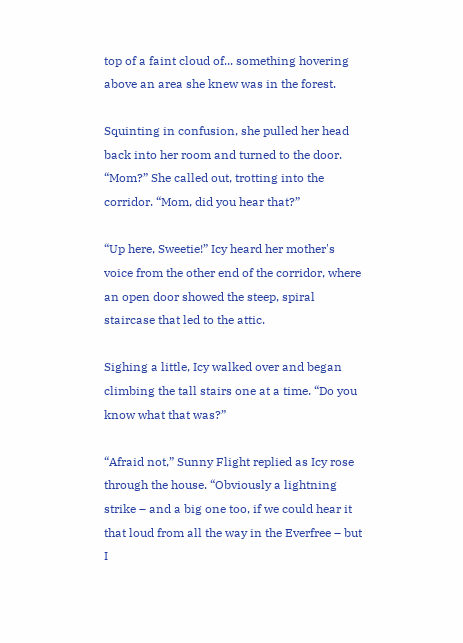top of a faint cloud of... something hovering above an area she knew was in the forest.

Squinting in confusion, she pulled her head back into her room and turned to the door. “Mom?” She called out, trotting into the corridor. “Mom, did you hear that?”

“Up here, Sweetie!” Icy heard her mother's voice from the other end of the corridor, where an open door showed the steep, spiral staircase that led to the attic.

Sighing a little, Icy walked over and began climbing the tall stairs one at a time. “Do you know what that was?”

“Afraid not,” Sunny Flight replied as Icy rose through the house. “Obviously a lightning strike – and a big one too, if we could hear it that loud from all the way in the Everfree – but I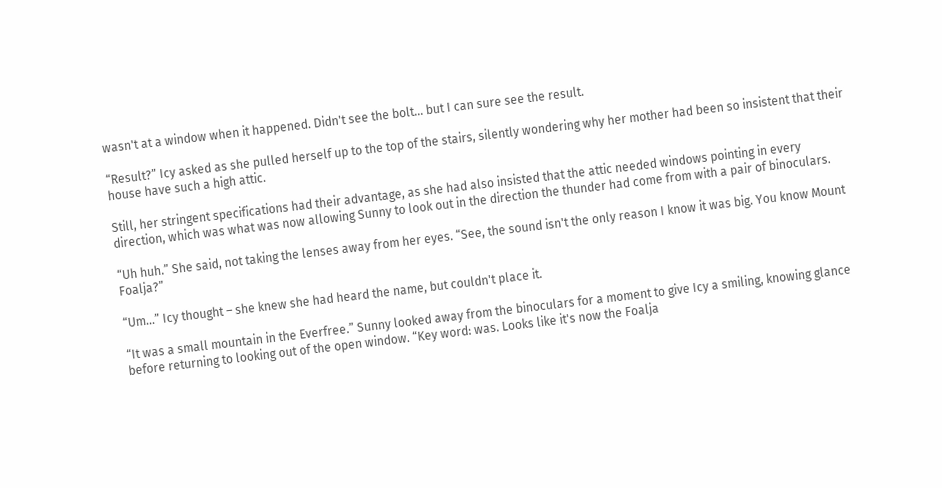wasn't at a window when it happened. Didn't see the bolt... but I can sure see the result.

“Result?” Icy asked as she pulled herself up to the top of the stairs, silently wondering why her mother had been so insistent that their house have such a high attic.

Still, her stringent specifications had their advantage, as she had also insisted that the attic needed windows pointing in every direction, which was what was now allowing Sunny to look out in the direction the thunder had come from with a pair of binoculars.

“Uh huh.” She said, not taking the lenses away from her eyes. “See, the sound isn't the only reason I know it was big. You know Mount Foalja?”

“Um...” Icy thought – she knew she had heard the name, but couldn't place it.

“It was a small mountain in the Everfree.” Sunny looked away from the binoculars for a moment to give Icy a smiling, knowing glance before returning to looking out of the open window. “Key word: was. Looks like it's now the Foalja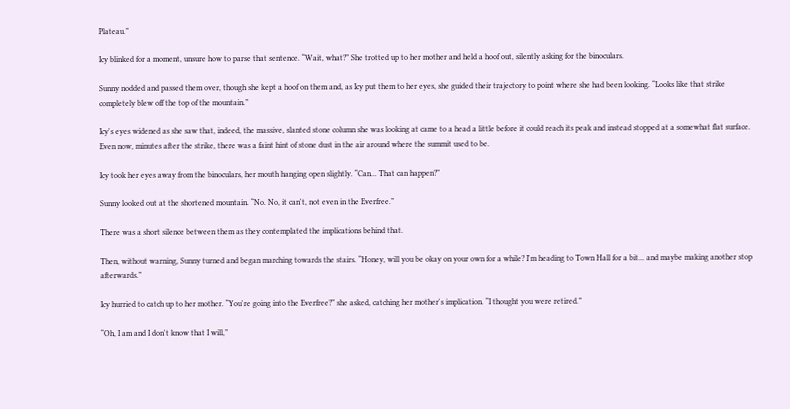Plateau.”

Icy blinked for a moment, unsure how to parse that sentence. “Wait, what?” She trotted up to her mother and held a hoof out, silently asking for the binoculars.

Sunny nodded and passed them over, though she kept a hoof on them and, as Icy put them to her eyes, she guided their trajectory to point where she had been looking. “Looks like that strike completely blew off the top of the mountain.”

Icy's eyes widened as she saw that, indeed, the massive, slanted stone column she was looking at came to a head a little before it could reach its peak and instead stopped at a somewhat flat surface. Even now, minutes after the strike, there was a faint hint of stone dust in the air around where the summit used to be.

Icy took her eyes away from the binoculars, her mouth hanging open slightly. “Can... That can happen?”

Sunny looked out at the shortened mountain. “No. No, it can't, not even in the Everfree.”

There was a short silence between them as they contemplated the implications behind that.

Then, without warning, Sunny turned and began marching towards the stairs. “Honey, will you be okay on your own for a while? I'm heading to Town Hall for a bit... and maybe making another stop afterwards.”

Icy hurried to catch up to her mother. “You're going into the Everfree?” she asked, catching her mother's implication. “I thought you were retired.”

“Oh, I am and I don't know that I will,”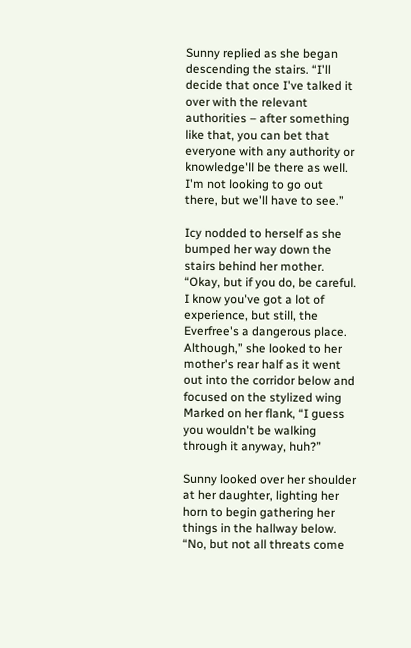Sunny replied as she began descending the stairs. “I'll decide that once I've talked it over with the relevant authorities – after something like that, you can bet that everyone with any authority or knowledge'll be there as well. I'm not looking to go out there, but we'll have to see.”

Icy nodded to herself as she bumped her way down the stairs behind her mother. “Okay, but if you do, be careful. I know you've got a lot of experience, but still, the Everfree's a dangerous place. Although,” she looked to her mother's rear half as it went out into the corridor below and focused on the stylized wing Marked on her flank, “I guess you wouldn't be walking through it anyway, huh?”

Sunny looked over her shoulder at her daughter, lighting her horn to begin gathering her things in the hallway below. “No, but not all threats come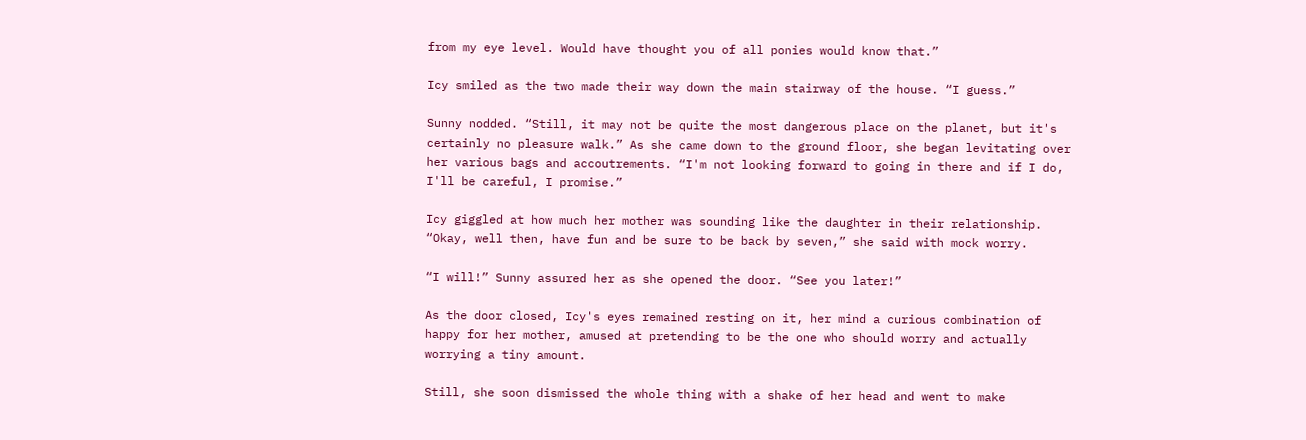from my eye level. Would have thought you of all ponies would know that.”

Icy smiled as the two made their way down the main stairway of the house. “I guess.”

Sunny nodded. “Still, it may not be quite the most dangerous place on the planet, but it's certainly no pleasure walk.” As she came down to the ground floor, she began levitating over her various bags and accoutrements. “I'm not looking forward to going in there and if I do, I'll be careful, I promise.”

Icy giggled at how much her mother was sounding like the daughter in their relationship. “Okay, well then, have fun and be sure to be back by seven,” she said with mock worry.

“I will!” Sunny assured her as she opened the door. “See you later!”

As the door closed, Icy's eyes remained resting on it, her mind a curious combination of happy for her mother, amused at pretending to be the one who should worry and actually worrying a tiny amount.

Still, she soon dismissed the whole thing with a shake of her head and went to make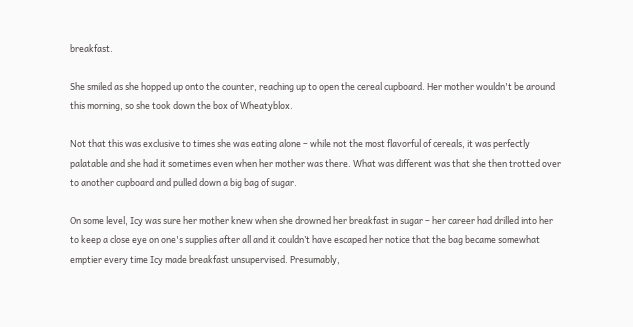breakfast.

She smiled as she hopped up onto the counter, reaching up to open the cereal cupboard. Her mother wouldn't be around this morning, so she took down the box of Wheatyblox.

Not that this was exclusive to times she was eating alone – while not the most flavorful of cereals, it was perfectly palatable and she had it sometimes even when her mother was there. What was different was that she then trotted over to another cupboard and pulled down a big bag of sugar.

On some level, Icy was sure her mother knew when she drowned her breakfast in sugar – her career had drilled into her to keep a close eye on one's supplies after all and it couldn’t have escaped her notice that the bag became somewhat emptier every time Icy made breakfast unsupervised. Presumably,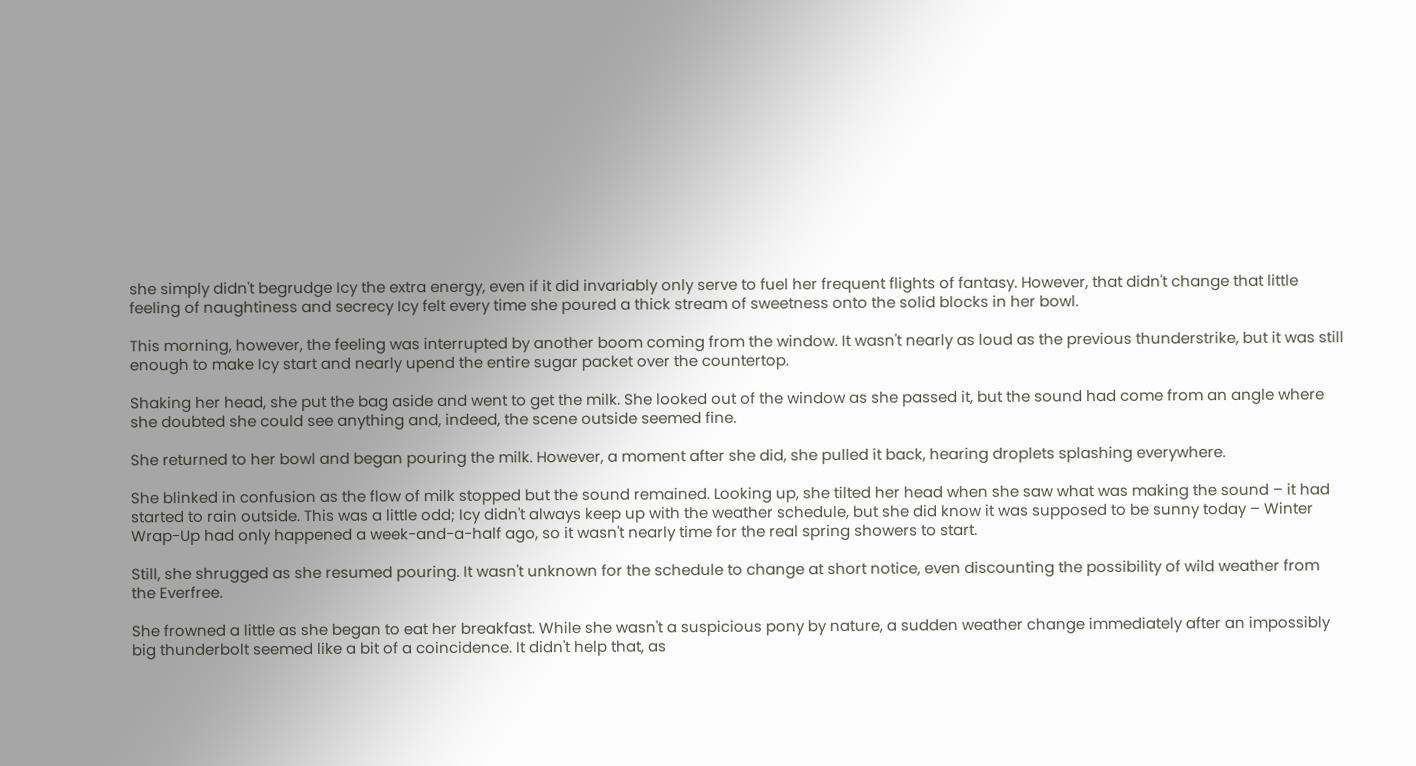she simply didn't begrudge Icy the extra energy, even if it did invariably only serve to fuel her frequent flights of fantasy. However, that didn't change that little feeling of naughtiness and secrecy Icy felt every time she poured a thick stream of sweetness onto the solid blocks in her bowl.

This morning, however, the feeling was interrupted by another boom coming from the window. It wasn't nearly as loud as the previous thunderstrike, but it was still enough to make Icy start and nearly upend the entire sugar packet over the countertop.

Shaking her head, she put the bag aside and went to get the milk. She looked out of the window as she passed it, but the sound had come from an angle where she doubted she could see anything and, indeed, the scene outside seemed fine.

She returned to her bowl and began pouring the milk. However, a moment after she did, she pulled it back, hearing droplets splashing everywhere.

She blinked in confusion as the flow of milk stopped but the sound remained. Looking up, she tilted her head when she saw what was making the sound – it had started to rain outside. This was a little odd; Icy didn't always keep up with the weather schedule, but she did know it was supposed to be sunny today – Winter Wrap-Up had only happened a week-and-a-half ago, so it wasn't nearly time for the real spring showers to start.

Still, she shrugged as she resumed pouring. It wasn't unknown for the schedule to change at short notice, even discounting the possibility of wild weather from the Everfree.

She frowned a little as she began to eat her breakfast. While she wasn't a suspicious pony by nature, a sudden weather change immediately after an impossibly big thunderbolt seemed like a bit of a coincidence. It didn't help that, as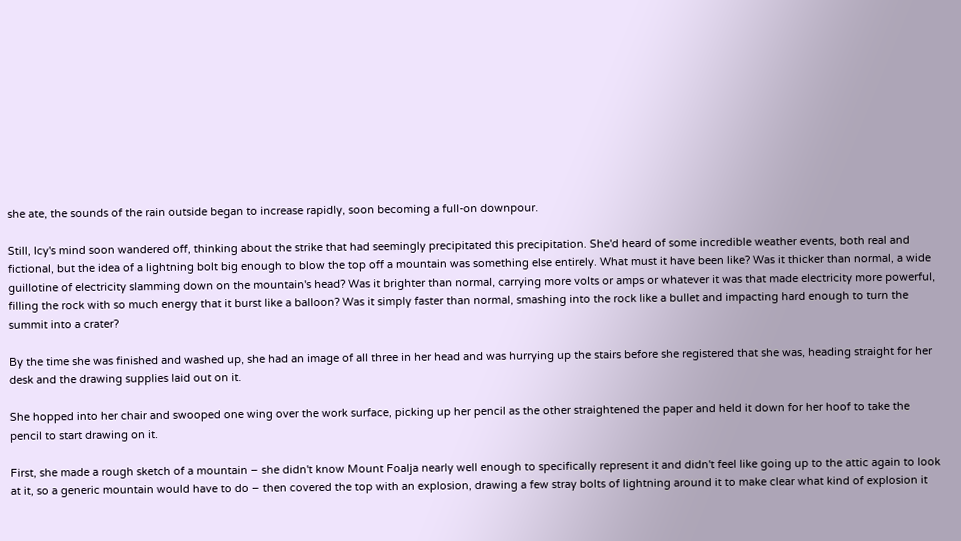she ate, the sounds of the rain outside began to increase rapidly, soon becoming a full-on downpour.

Still, Icy's mind soon wandered off, thinking about the strike that had seemingly precipitated this precipitation. She'd heard of some incredible weather events, both real and fictional, but the idea of a lightning bolt big enough to blow the top off a mountain was something else entirely. What must it have been like? Was it thicker than normal, a wide guillotine of electricity slamming down on the mountain's head? Was it brighter than normal, carrying more volts or amps or whatever it was that made electricity more powerful, filling the rock with so much energy that it burst like a balloon? Was it simply faster than normal, smashing into the rock like a bullet and impacting hard enough to turn the summit into a crater?

By the time she was finished and washed up, she had an image of all three in her head and was hurrying up the stairs before she registered that she was, heading straight for her desk and the drawing supplies laid out on it.

She hopped into her chair and swooped one wing over the work surface, picking up her pencil as the other straightened the paper and held it down for her hoof to take the pencil to start drawing on it.

First, she made a rough sketch of a mountain – she didn't know Mount Foalja nearly well enough to specifically represent it and didn't feel like going up to the attic again to look at it, so a generic mountain would have to do – then covered the top with an explosion, drawing a few stray bolts of lightning around it to make clear what kind of explosion it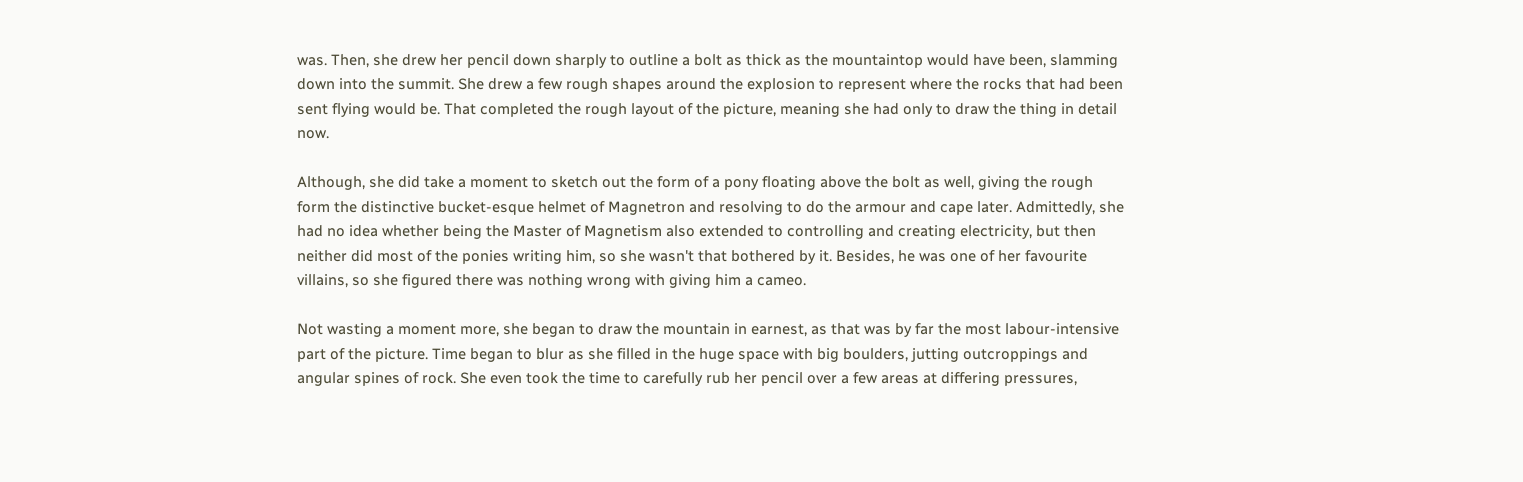was. Then, she drew her pencil down sharply to outline a bolt as thick as the mountaintop would have been, slamming down into the summit. She drew a few rough shapes around the explosion to represent where the rocks that had been sent flying would be. That completed the rough layout of the picture, meaning she had only to draw the thing in detail now.

Although, she did take a moment to sketch out the form of a pony floating above the bolt as well, giving the rough form the distinctive bucket-esque helmet of Magnetron and resolving to do the armour and cape later. Admittedly, she had no idea whether being the Master of Magnetism also extended to controlling and creating electricity, but then neither did most of the ponies writing him, so she wasn't that bothered by it. Besides, he was one of her favourite villains, so she figured there was nothing wrong with giving him a cameo.

Not wasting a moment more, she began to draw the mountain in earnest, as that was by far the most labour-intensive part of the picture. Time began to blur as she filled in the huge space with big boulders, jutting outcroppings and angular spines of rock. She even took the time to carefully rub her pencil over a few areas at differing pressures,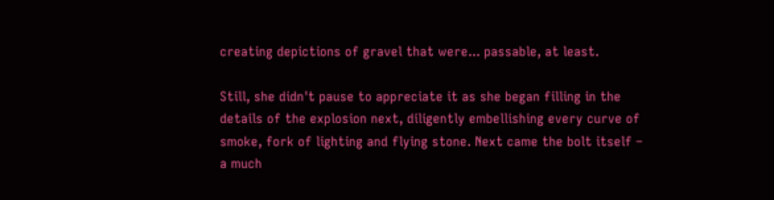creating depictions of gravel that were... passable, at least.

Still, she didn't pause to appreciate it as she began filling in the details of the explosion next, diligently embellishing every curve of smoke, fork of lighting and flying stone. Next came the bolt itself – a much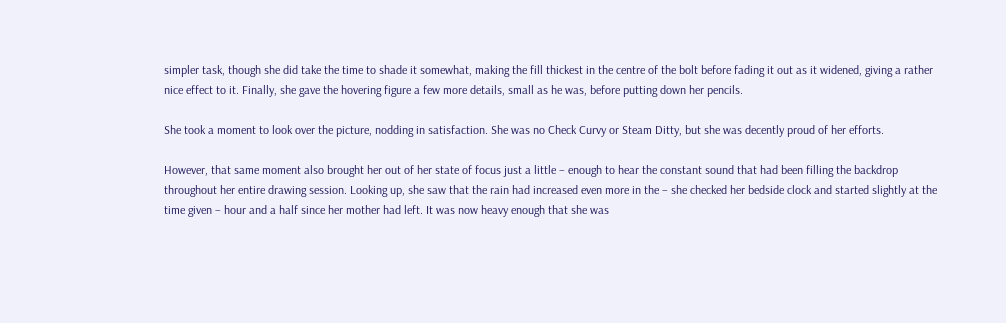simpler task, though she did take the time to shade it somewhat, making the fill thickest in the centre of the bolt before fading it out as it widened, giving a rather nice effect to it. Finally, she gave the hovering figure a few more details, small as he was, before putting down her pencils.

She took a moment to look over the picture, nodding in satisfaction. She was no Check Curvy or Steam Ditty, but she was decently proud of her efforts.

However, that same moment also brought her out of her state of focus just a little – enough to hear the constant sound that had been filling the backdrop throughout her entire drawing session. Looking up, she saw that the rain had increased even more in the – she checked her bedside clock and started slightly at the time given – hour and a half since her mother had left. It was now heavy enough that she was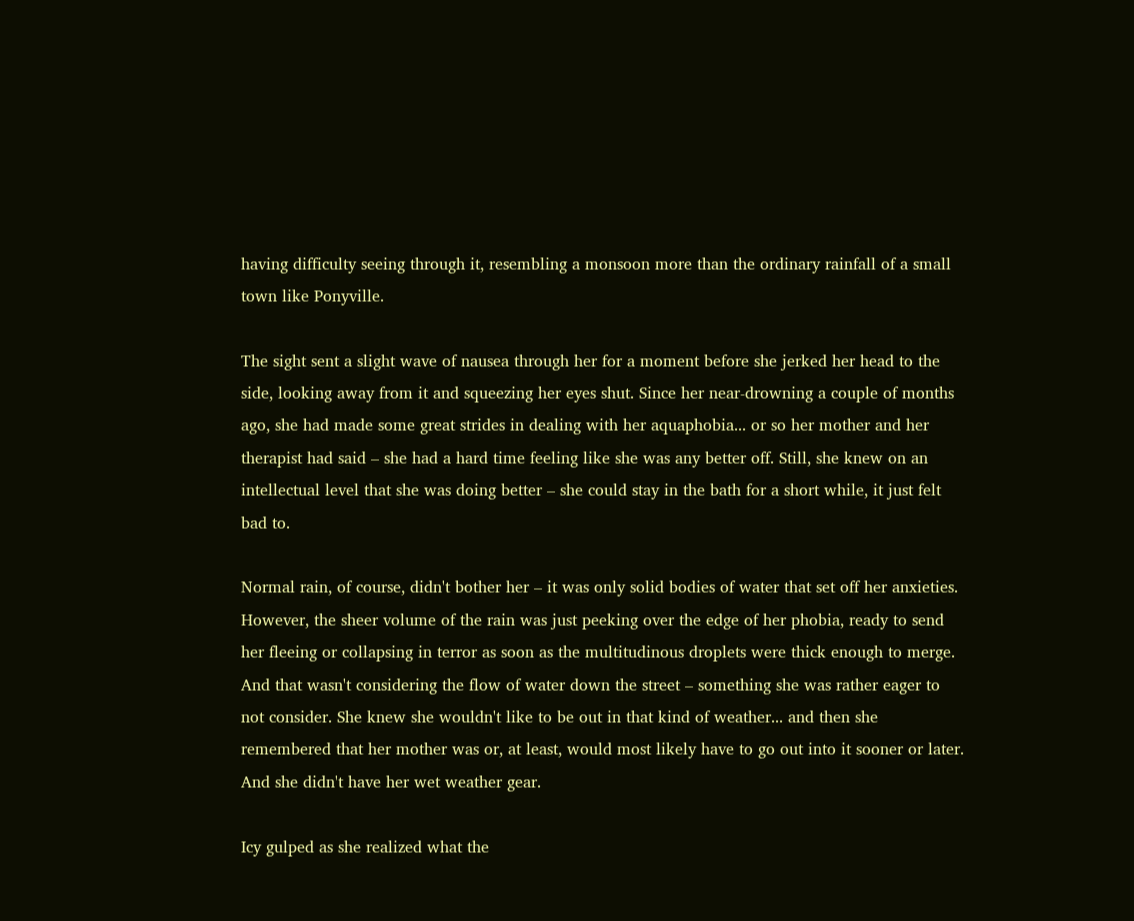having difficulty seeing through it, resembling a monsoon more than the ordinary rainfall of a small town like Ponyville.

The sight sent a slight wave of nausea through her for a moment before she jerked her head to the side, looking away from it and squeezing her eyes shut. Since her near-drowning a couple of months ago, she had made some great strides in dealing with her aquaphobia... or so her mother and her therapist had said – she had a hard time feeling like she was any better off. Still, she knew on an intellectual level that she was doing better – she could stay in the bath for a short while, it just felt bad to.

Normal rain, of course, didn't bother her – it was only solid bodies of water that set off her anxieties. However, the sheer volume of the rain was just peeking over the edge of her phobia, ready to send her fleeing or collapsing in terror as soon as the multitudinous droplets were thick enough to merge. And that wasn't considering the flow of water down the street – something she was rather eager to not consider. She knew she wouldn't like to be out in that kind of weather... and then she remembered that her mother was or, at least, would most likely have to go out into it sooner or later. And she didn't have her wet weather gear.

Icy gulped as she realized what the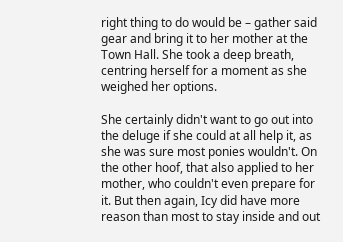right thing to do would be – gather said gear and bring it to her mother at the Town Hall. She took a deep breath, centring herself for a moment as she weighed her options.

She certainly didn't want to go out into the deluge if she could at all help it, as she was sure most ponies wouldn't. On the other hoof, that also applied to her mother, who couldn't even prepare for it. But then again, Icy did have more reason than most to stay inside and out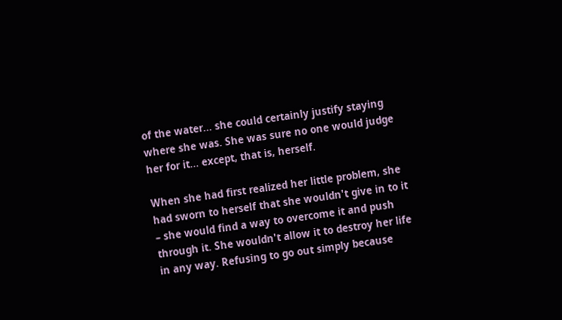of the water... she could certainly justify staying where she was. She was sure no one would judge her for it... except, that is, herself.

When she had first realized her little problem, she had sworn to herself that she wouldn't give in to it – she would find a way to overcome it and push through it. She wouldn't allow it to destroy her life in any way. Refusing to go out simply because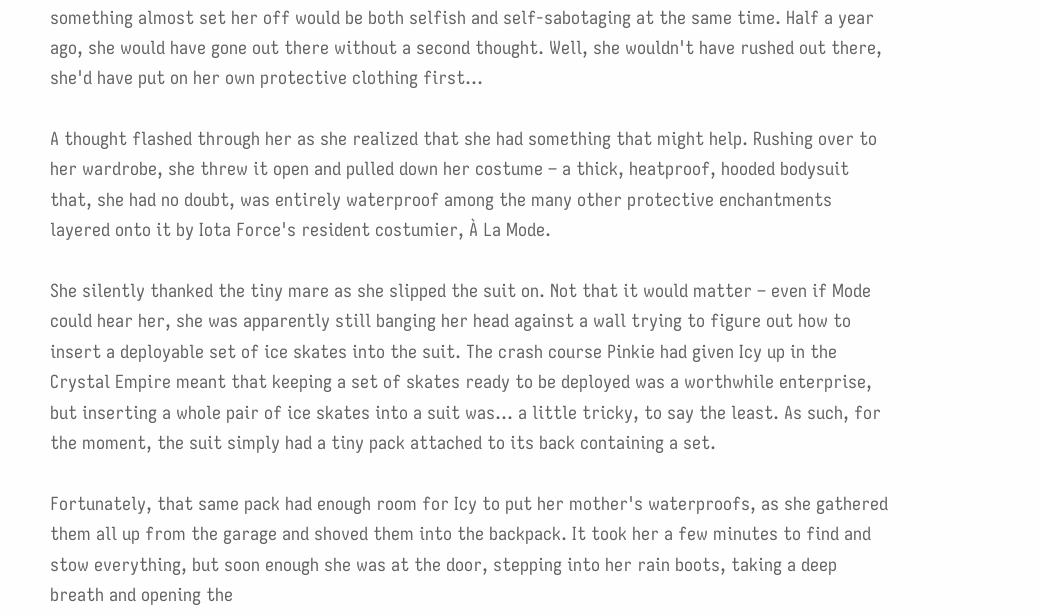something almost set her off would be both selfish and self-sabotaging at the same time. Half a year ago, she would have gone out there without a second thought. Well, she wouldn't have rushed out there, she'd have put on her own protective clothing first...

A thought flashed through her as she realized that she had something that might help. Rushing over to her wardrobe, she threw it open and pulled down her costume – a thick, heatproof, hooded bodysuit that, she had no doubt, was entirely waterproof among the many other protective enchantments layered onto it by Iota Force's resident costumier, À La Mode.

She silently thanked the tiny mare as she slipped the suit on. Not that it would matter – even if Mode could hear her, she was apparently still banging her head against a wall trying to figure out how to insert a deployable set of ice skates into the suit. The crash course Pinkie had given Icy up in the Crystal Empire meant that keeping a set of skates ready to be deployed was a worthwhile enterprise, but inserting a whole pair of ice skates into a suit was... a little tricky, to say the least. As such, for the moment, the suit simply had a tiny pack attached to its back containing a set.

Fortunately, that same pack had enough room for Icy to put her mother's waterproofs, as she gathered them all up from the garage and shoved them into the backpack. It took her a few minutes to find and stow everything, but soon enough she was at the door, stepping into her rain boots, taking a deep breath and opening the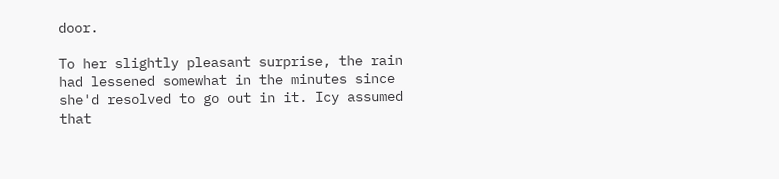door.

To her slightly pleasant surprise, the rain had lessened somewhat in the minutes since she'd resolved to go out in it. Icy assumed that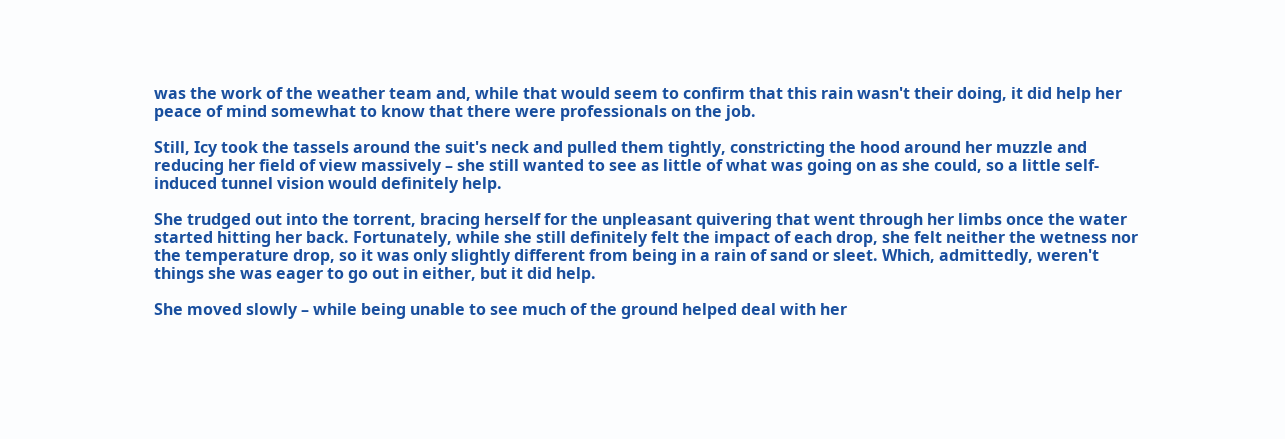was the work of the weather team and, while that would seem to confirm that this rain wasn't their doing, it did help her peace of mind somewhat to know that there were professionals on the job.

Still, Icy took the tassels around the suit's neck and pulled them tightly, constricting the hood around her muzzle and reducing her field of view massively – she still wanted to see as little of what was going on as she could, so a little self-induced tunnel vision would definitely help.

She trudged out into the torrent, bracing herself for the unpleasant quivering that went through her limbs once the water started hitting her back. Fortunately, while she still definitely felt the impact of each drop, she felt neither the wetness nor the temperature drop, so it was only slightly different from being in a rain of sand or sleet. Which, admittedly, weren't things she was eager to go out in either, but it did help.

She moved slowly – while being unable to see much of the ground helped deal with her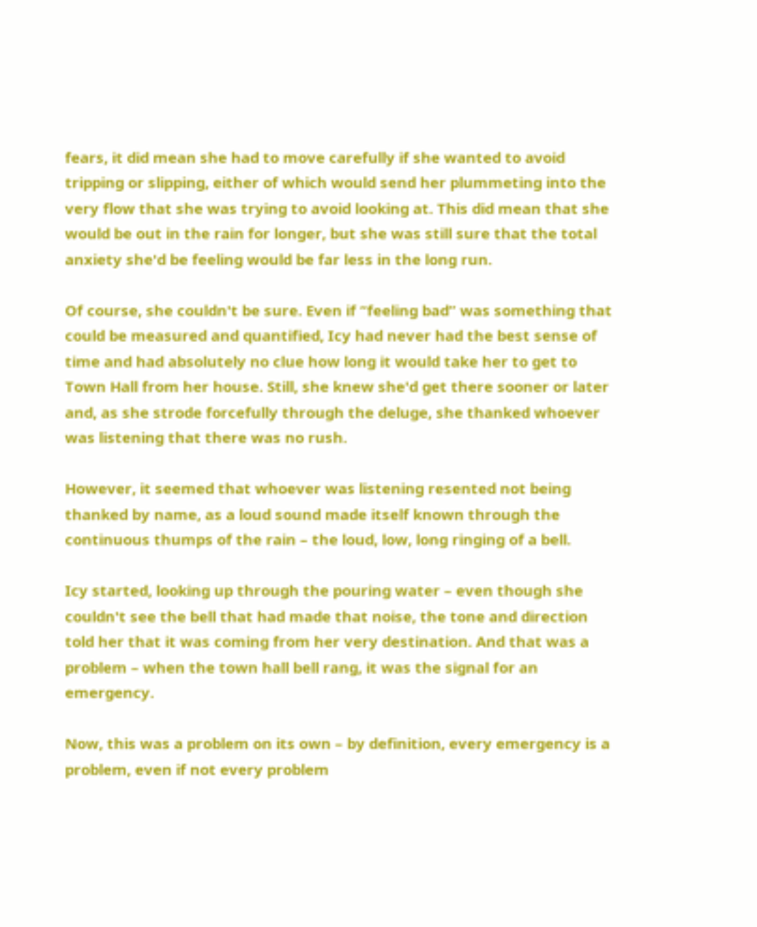fears, it did mean she had to move carefully if she wanted to avoid tripping or slipping, either of which would send her plummeting into the very flow that she was trying to avoid looking at. This did mean that she would be out in the rain for longer, but she was still sure that the total anxiety she'd be feeling would be far less in the long run.

Of course, she couldn't be sure. Even if “feeling bad” was something that could be measured and quantified, Icy had never had the best sense of time and had absolutely no clue how long it would take her to get to Town Hall from her house. Still, she knew she'd get there sooner or later and, as she strode forcefully through the deluge, she thanked whoever was listening that there was no rush.

However, it seemed that whoever was listening resented not being thanked by name, as a loud sound made itself known through the continuous thumps of the rain – the loud, low, long ringing of a bell.

Icy started, looking up through the pouring water – even though she couldn't see the bell that had made that noise, the tone and direction told her that it was coming from her very destination. And that was a problem – when the town hall bell rang, it was the signal for an emergency.

Now, this was a problem on its own – by definition, every emergency is a problem, even if not every problem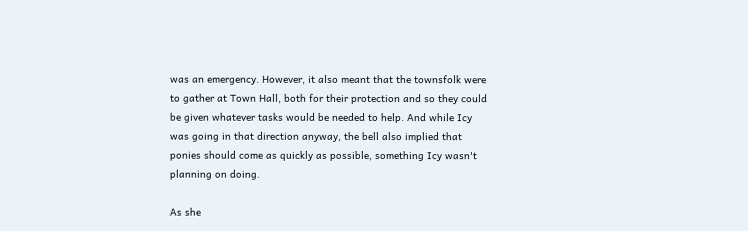was an emergency. However, it also meant that the townsfolk were to gather at Town Hall, both for their protection and so they could be given whatever tasks would be needed to help. And while Icy was going in that direction anyway, the bell also implied that ponies should come as quickly as possible, something Icy wasn't planning on doing.

As she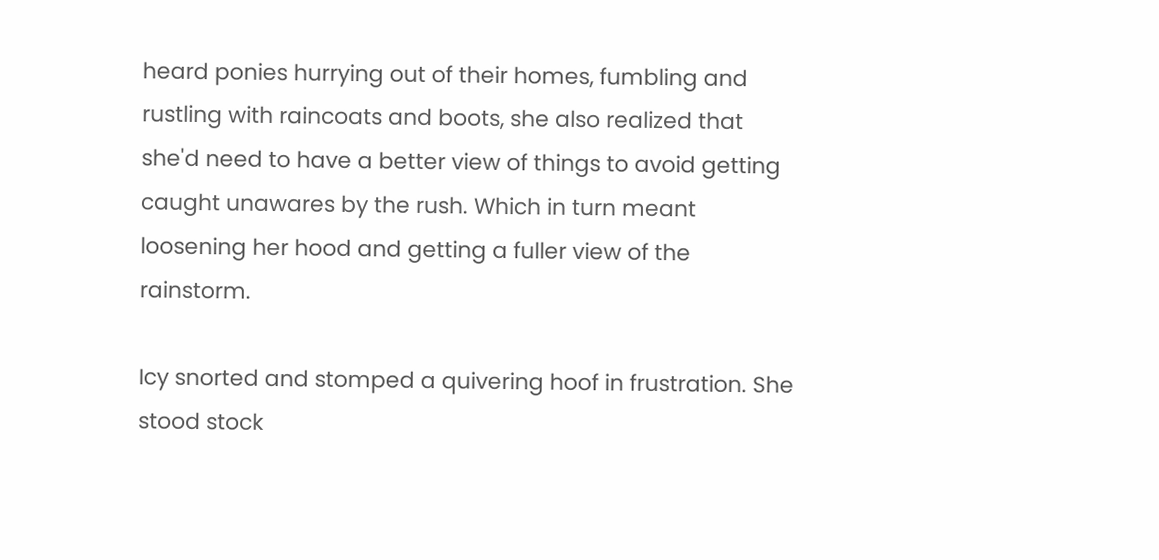heard ponies hurrying out of their homes, fumbling and rustling with raincoats and boots, she also realized that she'd need to have a better view of things to avoid getting caught unawares by the rush. Which in turn meant loosening her hood and getting a fuller view of the rainstorm.

Icy snorted and stomped a quivering hoof in frustration. She stood stock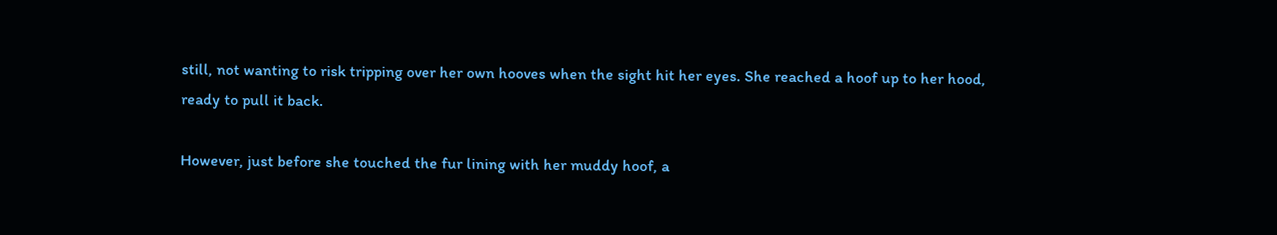still, not wanting to risk tripping over her own hooves when the sight hit her eyes. She reached a hoof up to her hood, ready to pull it back.

However, just before she touched the fur lining with her muddy hoof, a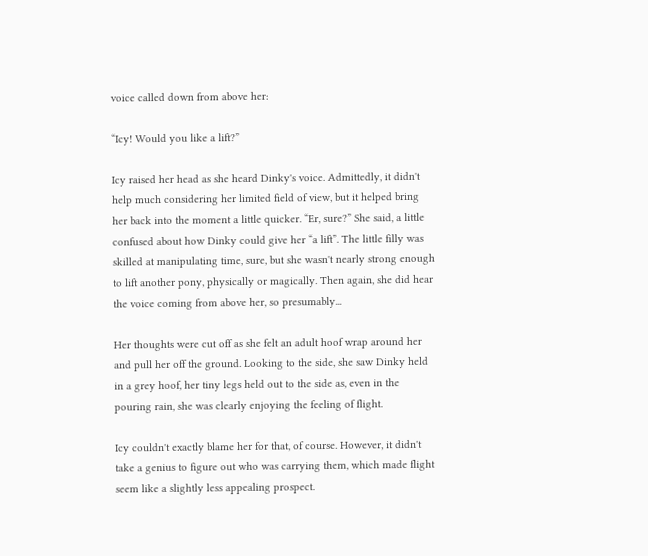voice called down from above her:

“Icy! Would you like a lift?”

Icy raised her head as she heard Dinky's voice. Admittedly, it didn't help much considering her limited field of view, but it helped bring her back into the moment a little quicker. “Er, sure?” She said, a little confused about how Dinky could give her “a lift”. The little filly was skilled at manipulating time, sure, but she wasn't nearly strong enough to lift another pony, physically or magically. Then again, she did hear the voice coming from above her, so presumably...

Her thoughts were cut off as she felt an adult hoof wrap around her and pull her off the ground. Looking to the side, she saw Dinky held in a grey hoof, her tiny legs held out to the side as, even in the pouring rain, she was clearly enjoying the feeling of flight.

Icy couldn't exactly blame her for that, of course. However, it didn't take a genius to figure out who was carrying them, which made flight seem like a slightly less appealing prospect.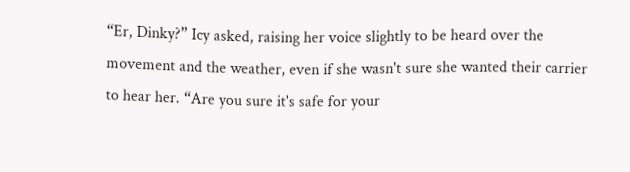“Er, Dinky?” Icy asked, raising her voice slightly to be heard over the movement and the weather, even if she wasn't sure she wanted their carrier to hear her. “Are you sure it's safe for your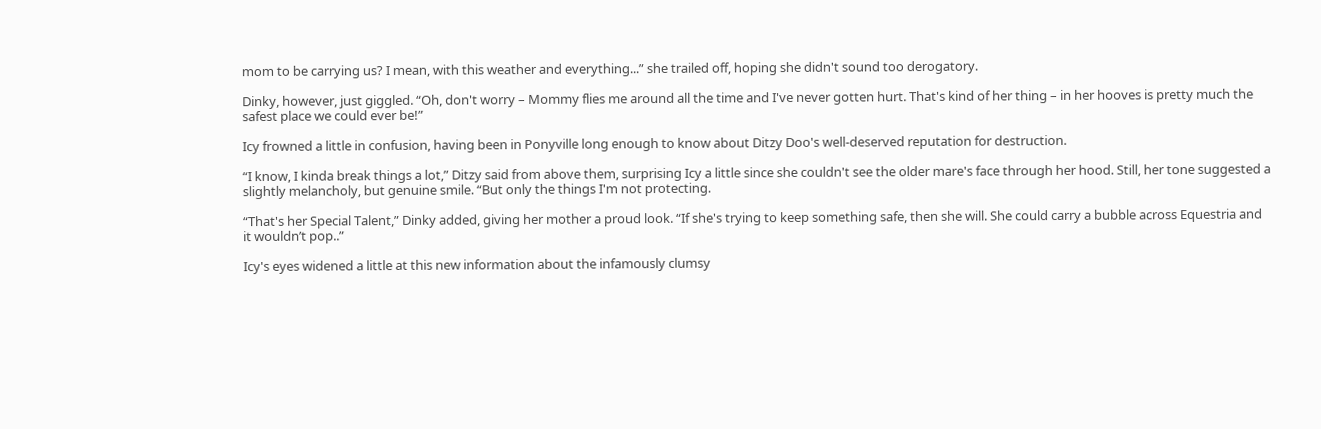mom to be carrying us? I mean, with this weather and everything...” she trailed off, hoping she didn't sound too derogatory.

Dinky, however, just giggled. “Oh, don't worry – Mommy flies me around all the time and I've never gotten hurt. That's kind of her thing – in her hooves is pretty much the safest place we could ever be!”

Icy frowned a little in confusion, having been in Ponyville long enough to know about Ditzy Doo's well-deserved reputation for destruction.

“I know, I kinda break things a lot,” Ditzy said from above them, surprising Icy a little since she couldn't see the older mare's face through her hood. Still, her tone suggested a slightly melancholy, but genuine smile. “But only the things I'm not protecting.

“That's her Special Talent,” Dinky added, giving her mother a proud look. “If she's trying to keep something safe, then she will. She could carry a bubble across Equestria and it wouldn’t pop..”

Icy's eyes widened a little at this new information about the infamously clumsy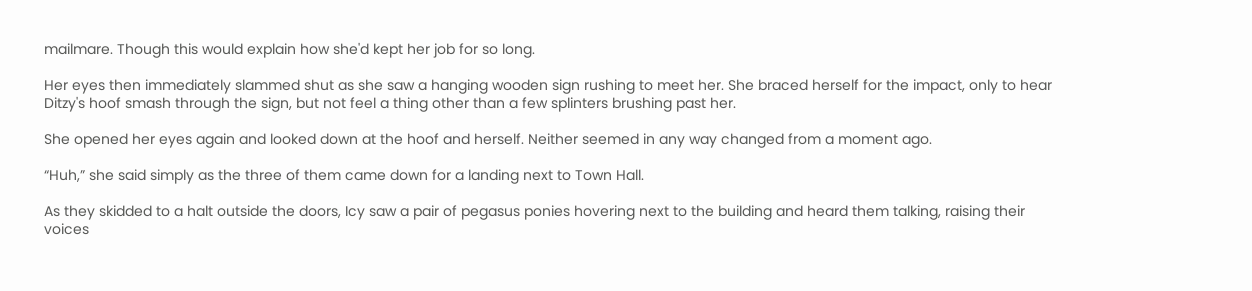mailmare. Though this would explain how she'd kept her job for so long.

Her eyes then immediately slammed shut as she saw a hanging wooden sign rushing to meet her. She braced herself for the impact, only to hear Ditzy's hoof smash through the sign, but not feel a thing other than a few splinters brushing past her.

She opened her eyes again and looked down at the hoof and herself. Neither seemed in any way changed from a moment ago.

“Huh,” she said simply as the three of them came down for a landing next to Town Hall.

As they skidded to a halt outside the doors, Icy saw a pair of pegasus ponies hovering next to the building and heard them talking, raising their voices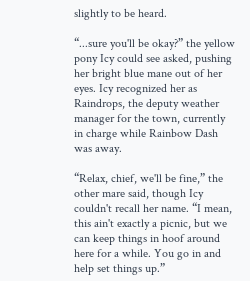slightly to be heard.

“...sure you'll be okay?” the yellow pony Icy could see asked, pushing her bright blue mane out of her eyes. Icy recognized her as Raindrops, the deputy weather manager for the town, currently in charge while Rainbow Dash was away.

“Relax, chief, we'll be fine,” the other mare said, though Icy couldn't recall her name. “I mean, this ain't exactly a picnic, but we can keep things in hoof around here for a while. You go in and help set things up.”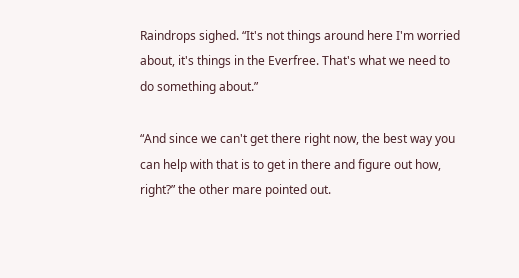Raindrops sighed. “It's not things around here I'm worried about, it's things in the Everfree. That's what we need to do something about.”

“And since we can't get there right now, the best way you can help with that is to get in there and figure out how, right?” the other mare pointed out.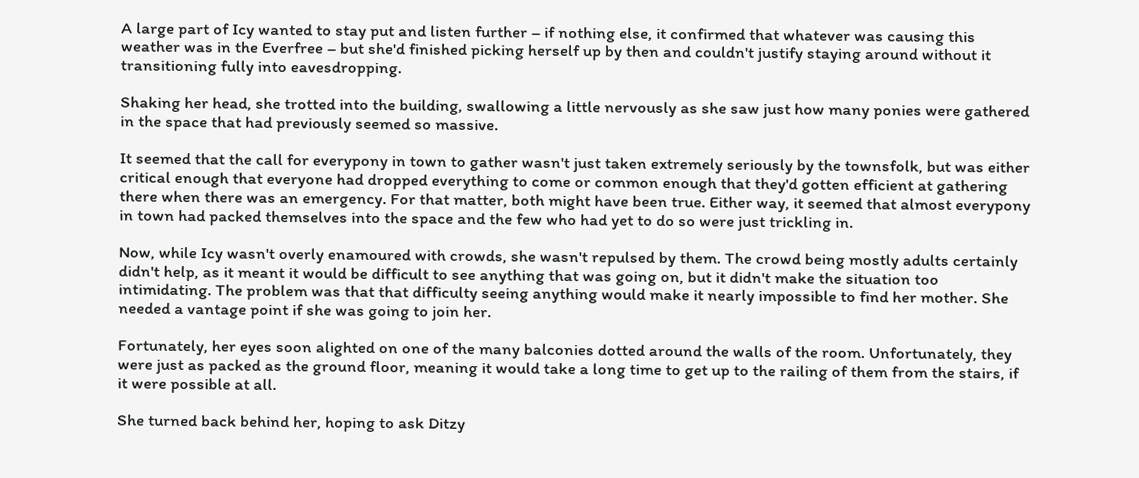A large part of Icy wanted to stay put and listen further – if nothing else, it confirmed that whatever was causing this weather was in the Everfree – but she'd finished picking herself up by then and couldn't justify staying around without it transitioning fully into eavesdropping.

Shaking her head, she trotted into the building, swallowing a little nervously as she saw just how many ponies were gathered in the space that had previously seemed so massive.

It seemed that the call for everypony in town to gather wasn't just taken extremely seriously by the townsfolk, but was either critical enough that everyone had dropped everything to come or common enough that they'd gotten efficient at gathering there when there was an emergency. For that matter, both might have been true. Either way, it seemed that almost everypony in town had packed themselves into the space and the few who had yet to do so were just trickling in.

Now, while Icy wasn't overly enamoured with crowds, she wasn't repulsed by them. The crowd being mostly adults certainly didn't help, as it meant it would be difficult to see anything that was going on, but it didn't make the situation too intimidating. The problem was that that difficulty seeing anything would make it nearly impossible to find her mother. She needed a vantage point if she was going to join her.

Fortunately, her eyes soon alighted on one of the many balconies dotted around the walls of the room. Unfortunately, they were just as packed as the ground floor, meaning it would take a long time to get up to the railing of them from the stairs, if it were possible at all.

She turned back behind her, hoping to ask Ditzy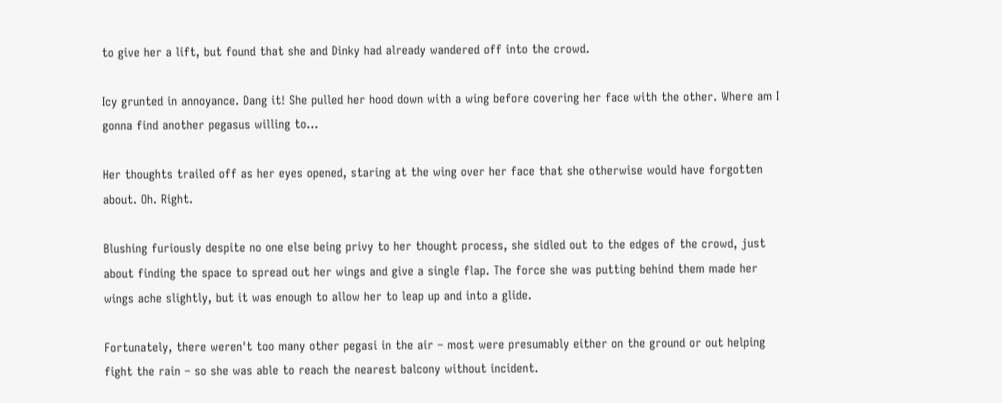to give her a lift, but found that she and Dinky had already wandered off into the crowd.

Icy grunted in annoyance. Dang it! She pulled her hood down with a wing before covering her face with the other. Where am I gonna find another pegasus willing to...

Her thoughts trailed off as her eyes opened, staring at the wing over her face that she otherwise would have forgotten about. Oh. Right.

Blushing furiously despite no one else being privy to her thought process, she sidled out to the edges of the crowd, just about finding the space to spread out her wings and give a single flap. The force she was putting behind them made her wings ache slightly, but it was enough to allow her to leap up and into a glide.

Fortunately, there weren't too many other pegasi in the air – most were presumably either on the ground or out helping fight the rain – so she was able to reach the nearest balcony without incident.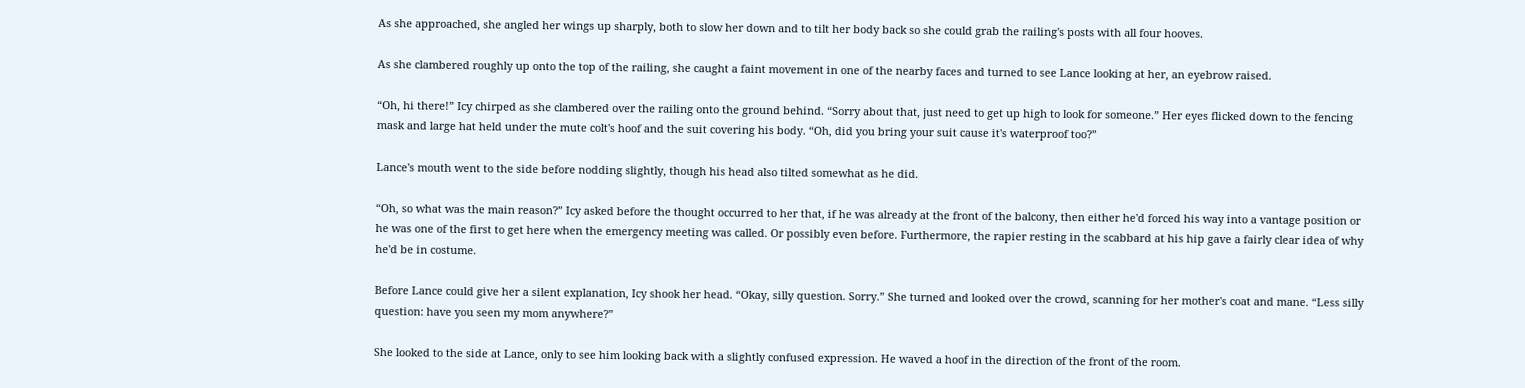As she approached, she angled her wings up sharply, both to slow her down and to tilt her body back so she could grab the railing's posts with all four hooves.

As she clambered roughly up onto the top of the railing, she caught a faint movement in one of the nearby faces and turned to see Lance looking at her, an eyebrow raised.

“Oh, hi there!” Icy chirped as she clambered over the railing onto the ground behind. “Sorry about that, just need to get up high to look for someone.” Her eyes flicked down to the fencing mask and large hat held under the mute colt's hoof and the suit covering his body. “Oh, did you bring your suit cause it's waterproof too?”

Lance's mouth went to the side before nodding slightly, though his head also tilted somewhat as he did.

“Oh, so what was the main reason?” Icy asked before the thought occurred to her that, if he was already at the front of the balcony, then either he'd forced his way into a vantage position or he was one of the first to get here when the emergency meeting was called. Or possibly even before. Furthermore, the rapier resting in the scabbard at his hip gave a fairly clear idea of why he'd be in costume.

Before Lance could give her a silent explanation, Icy shook her head. “Okay, silly question. Sorry.” She turned and looked over the crowd, scanning for her mother's coat and mane. “Less silly question: have you seen my mom anywhere?”

She looked to the side at Lance, only to see him looking back with a slightly confused expression. He waved a hoof in the direction of the front of the room.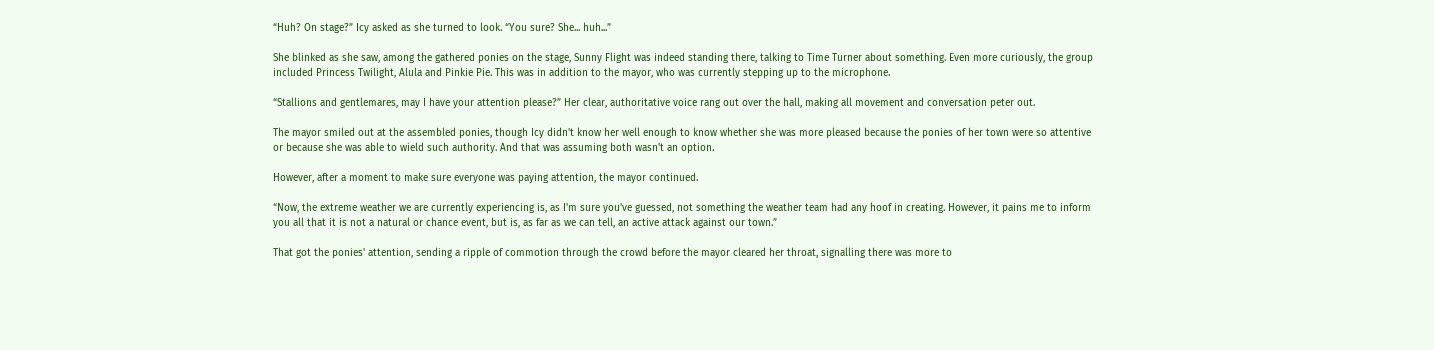“Huh? On stage?” Icy asked as she turned to look. “You sure? She... huh...”

She blinked as she saw, among the gathered ponies on the stage, Sunny Flight was indeed standing there, talking to Time Turner about something. Even more curiously, the group included Princess Twilight, Alula and Pinkie Pie. This was in addition to the mayor, who was currently stepping up to the microphone.

“Stallions and gentlemares, may I have your attention please?” Her clear, authoritative voice rang out over the hall, making all movement and conversation peter out.

The mayor smiled out at the assembled ponies, though Icy didn't know her well enough to know whether she was more pleased because the ponies of her town were so attentive or because she was able to wield such authority. And that was assuming both wasn't an option.

However, after a moment to make sure everyone was paying attention, the mayor continued.

“Now, the extreme weather we are currently experiencing is, as I'm sure you've guessed, not something the weather team had any hoof in creating. However, it pains me to inform you all that it is not a natural or chance event, but is, as far as we can tell, an active attack against our town.”

That got the ponies' attention, sending a ripple of commotion through the crowd before the mayor cleared her throat, signalling there was more to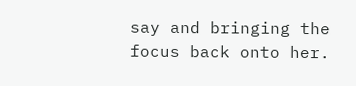say and bringing the focus back onto her.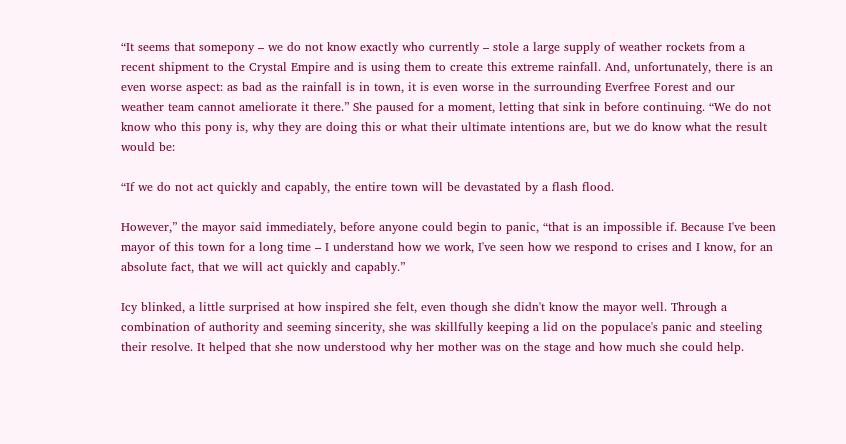“It seems that somepony – we do not know exactly who currently – stole a large supply of weather rockets from a recent shipment to the Crystal Empire and is using them to create this extreme rainfall. And, unfortunately, there is an even worse aspect: as bad as the rainfall is in town, it is even worse in the surrounding Everfree Forest and our weather team cannot ameliorate it there.” She paused for a moment, letting that sink in before continuing. “We do not know who this pony is, why they are doing this or what their ultimate intentions are, but we do know what the result would be:

“If we do not act quickly and capably, the entire town will be devastated by a flash flood.

However,” the mayor said immediately, before anyone could begin to panic, “that is an impossible if. Because I've been mayor of this town for a long time – I understand how we work, I've seen how we respond to crises and I know, for an absolute fact, that we will act quickly and capably.”

Icy blinked, a little surprised at how inspired she felt, even though she didn't know the mayor well. Through a combination of authority and seeming sincerity, she was skillfully keeping a lid on the populace's panic and steeling their resolve. It helped that she now understood why her mother was on the stage and how much she could help.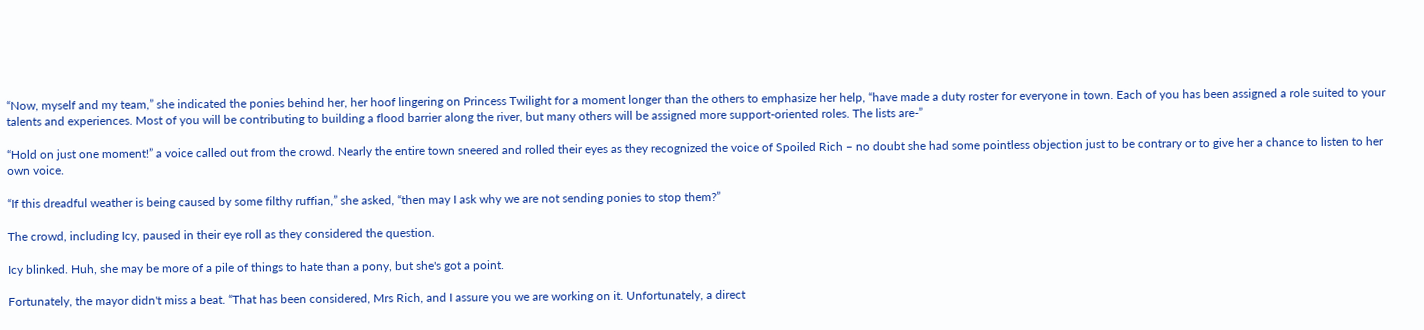“Now, myself and my team,” she indicated the ponies behind her, her hoof lingering on Princess Twilight for a moment longer than the others to emphasize her help, “have made a duty roster for everyone in town. Each of you has been assigned a role suited to your talents and experiences. Most of you will be contributing to building a flood barrier along the river, but many others will be assigned more support-oriented roles. The lists are-”

“Hold on just one moment!” a voice called out from the crowd. Nearly the entire town sneered and rolled their eyes as they recognized the voice of Spoiled Rich – no doubt she had some pointless objection just to be contrary or to give her a chance to listen to her own voice.

“If this dreadful weather is being caused by some filthy ruffian,” she asked, “then may I ask why we are not sending ponies to stop them?”

The crowd, including Icy, paused in their eye roll as they considered the question.

Icy blinked. Huh, she may be more of a pile of things to hate than a pony, but she's got a point.

Fortunately, the mayor didn't miss a beat. “That has been considered, Mrs Rich, and I assure you we are working on it. Unfortunately, a direct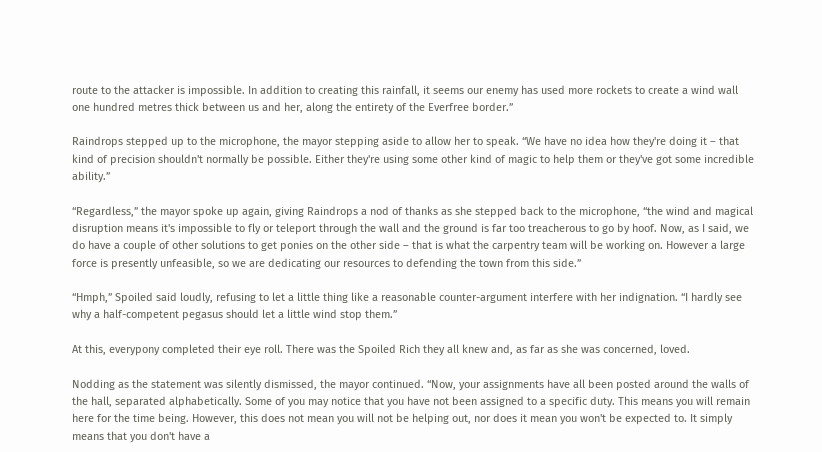route to the attacker is impossible. In addition to creating this rainfall, it seems our enemy has used more rockets to create a wind wall one hundred metres thick between us and her, along the entirety of the Everfree border.”

Raindrops stepped up to the microphone, the mayor stepping aside to allow her to speak. “We have no idea how they're doing it – that kind of precision shouldn't normally be possible. Either they're using some other kind of magic to help them or they've got some incredible ability.”

“Regardless,” the mayor spoke up again, giving Raindrops a nod of thanks as she stepped back to the microphone, “the wind and magical disruption means it's impossible to fly or teleport through the wall and the ground is far too treacherous to go by hoof. Now, as I said, we do have a couple of other solutions to get ponies on the other side – that is what the carpentry team will be working on. However a large force is presently unfeasible, so we are dedicating our resources to defending the town from this side.”

“Hmph,” Spoiled said loudly, refusing to let a little thing like a reasonable counter-argument interfere with her indignation. “I hardly see why a half-competent pegasus should let a little wind stop them.”

At this, everypony completed their eye roll. There was the Spoiled Rich they all knew and, as far as she was concerned, loved.

Nodding as the statement was silently dismissed, the mayor continued. “Now, your assignments have all been posted around the walls of the hall, separated alphabetically. Some of you may notice that you have not been assigned to a specific duty. This means you will remain here for the time being. However, this does not mean you will not be helping out, nor does it mean you won't be expected to. It simply means that you don't have a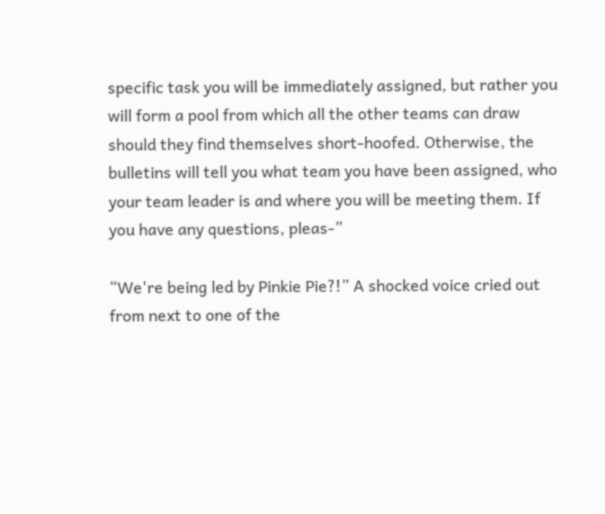specific task you will be immediately assigned, but rather you will form a pool from which all the other teams can draw should they find themselves short-hoofed. Otherwise, the bulletins will tell you what team you have been assigned, who your team leader is and where you will be meeting them. If you have any questions, pleas-”

“We're being led by Pinkie Pie?!” A shocked voice cried out from next to one of the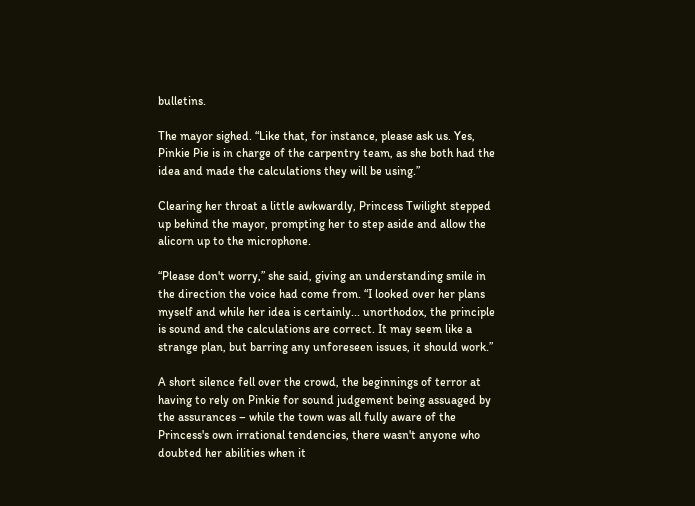bulletins.

The mayor sighed. “Like that, for instance, please ask us. Yes, Pinkie Pie is in charge of the carpentry team, as she both had the idea and made the calculations they will be using.”

Clearing her throat a little awkwardly, Princess Twilight stepped up behind the mayor, prompting her to step aside and allow the alicorn up to the microphone.

“Please don't worry,” she said, giving an understanding smile in the direction the voice had come from. “I looked over her plans myself and while her idea is certainly... unorthodox, the principle is sound and the calculations are correct. It may seem like a strange plan, but barring any unforeseen issues, it should work.”

A short silence fell over the crowd, the beginnings of terror at having to rely on Pinkie for sound judgement being assuaged by the assurances – while the town was all fully aware of the Princess's own irrational tendencies, there wasn't anyone who doubted her abilities when it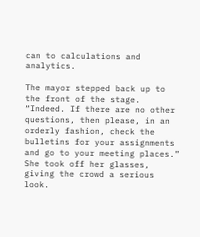can to calculations and analytics.

The mayor stepped back up to the front of the stage. “Indeed. If there are no other questions, then please, in an orderly fashion, check the bulletins for your assignments and go to your meeting places.” She took off her glasses, giving the crowd a serious look.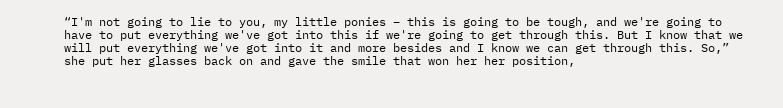“I'm not going to lie to you, my little ponies – this is going to be tough, and we're going to have to put everything we've got into this if we're going to get through this. But I know that we will put everything we've got into it and more besides and I know we can get through this. So,” she put her glasses back on and gave the smile that won her her position,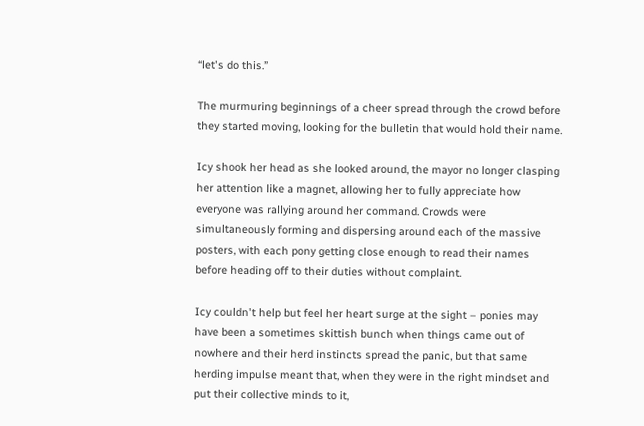“let's do this.”

The murmuring beginnings of a cheer spread through the crowd before they started moving, looking for the bulletin that would hold their name.

Icy shook her head as she looked around, the mayor no longer clasping her attention like a magnet, allowing her to fully appreciate how everyone was rallying around her command. Crowds were simultaneously forming and dispersing around each of the massive posters, with each pony getting close enough to read their names before heading off to their duties without complaint.

Icy couldn't help but feel her heart surge at the sight – ponies may have been a sometimes skittish bunch when things came out of nowhere and their herd instincts spread the panic, but that same herding impulse meant that, when they were in the right mindset and put their collective minds to it,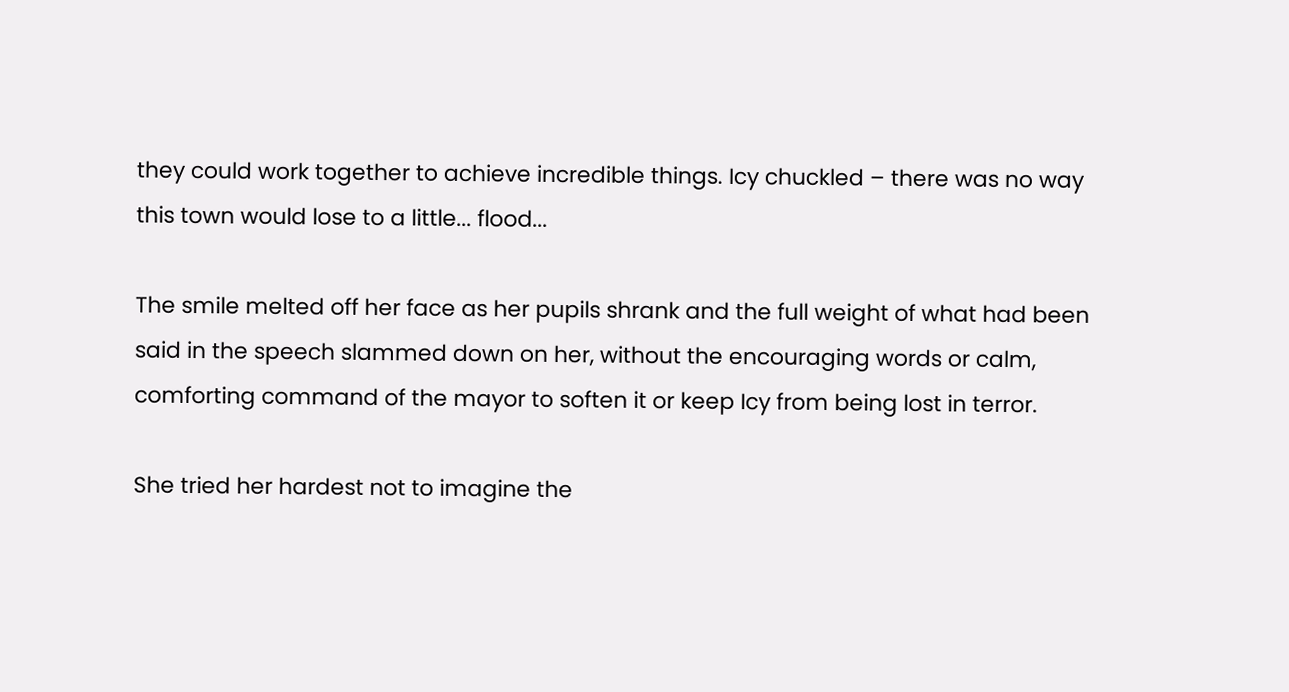they could work together to achieve incredible things. Icy chuckled – there was no way this town would lose to a little... flood...

The smile melted off her face as her pupils shrank and the full weight of what had been said in the speech slammed down on her, without the encouraging words or calm, comforting command of the mayor to soften it or keep Icy from being lost in terror.

She tried her hardest not to imagine the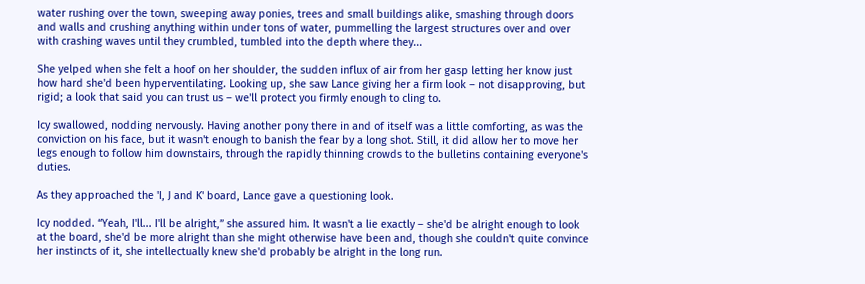water rushing over the town, sweeping away ponies, trees and small buildings alike, smashing through doors and walls and crushing anything within under tons of water, pummelling the largest structures over and over with crashing waves until they crumbled, tumbled into the depth where they...

She yelped when she felt a hoof on her shoulder, the sudden influx of air from her gasp letting her know just how hard she'd been hyperventilating. Looking up, she saw Lance giving her a firm look – not disapproving, but rigid; a look that said you can trust us – we'll protect you firmly enough to cling to.

Icy swallowed, nodding nervously. Having another pony there in and of itself was a little comforting, as was the conviction on his face, but it wasn't enough to banish the fear by a long shot. Still, it did allow her to move her legs enough to follow him downstairs, through the rapidly thinning crowds to the bulletins containing everyone's duties.

As they approached the 'I, J and K' board, Lance gave a questioning look.

Icy nodded. “Yeah, I'll... I'll be alright,” she assured him. It wasn't a lie exactly – she'd be alright enough to look at the board, she'd be more alright than she might otherwise have been and, though she couldn't quite convince her instincts of it, she intellectually knew she'd probably be alright in the long run.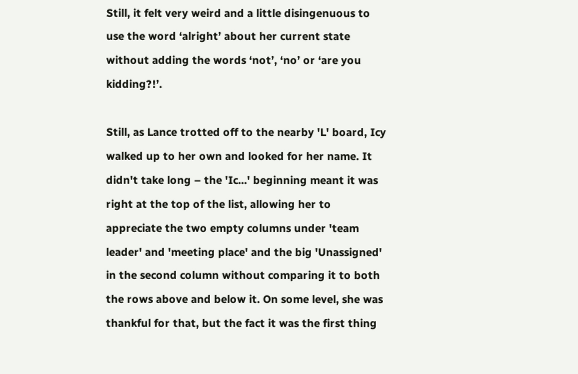Still, it felt very weird and a little disingenuous to use the word ‘alright’ about her current state without adding the words ‘not’, ‘no’ or ‘are you kidding?!’.

Still, as Lance trotted off to the nearby 'L' board, Icy walked up to her own and looked for her name. It didn't take long – the 'Ic...' beginning meant it was right at the top of the list, allowing her to appreciate the two empty columns under 'team leader' and 'meeting place' and the big 'Unassigned' in the second column without comparing it to both the rows above and below it. On some level, she was thankful for that, but the fact it was the first thing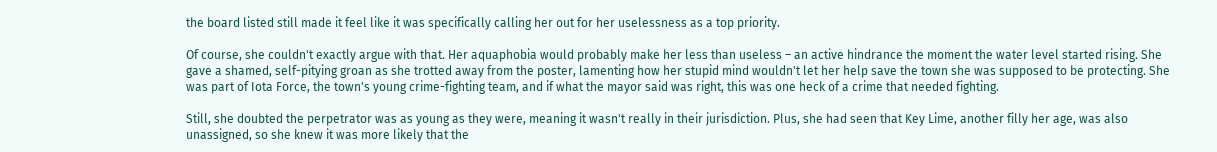the board listed still made it feel like it was specifically calling her out for her uselessness as a top priority.

Of course, she couldn't exactly argue with that. Her aquaphobia would probably make her less than useless – an active hindrance the moment the water level started rising. She gave a shamed, self-pitying groan as she trotted away from the poster, lamenting how her stupid mind wouldn't let her help save the town she was supposed to be protecting. She was part of Iota Force, the town's young crime-fighting team, and if what the mayor said was right, this was one heck of a crime that needed fighting.

Still, she doubted the perpetrator was as young as they were, meaning it wasn't really in their jurisdiction. Plus, she had seen that Key Lime, another filly her age, was also unassigned, so she knew it was more likely that the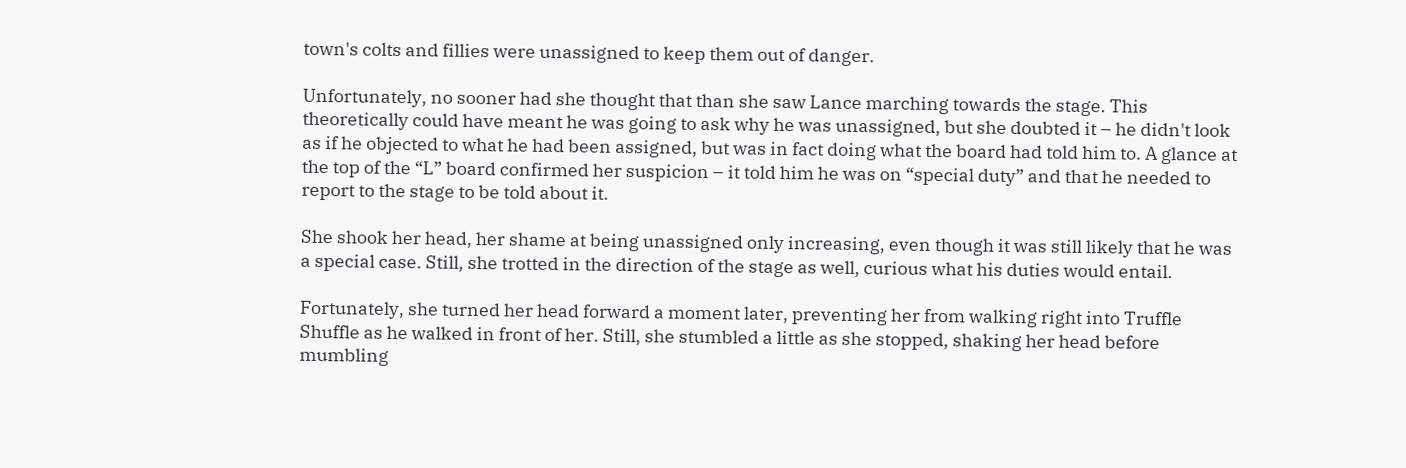town's colts and fillies were unassigned to keep them out of danger.

Unfortunately, no sooner had she thought that than she saw Lance marching towards the stage. This theoretically could have meant he was going to ask why he was unassigned, but she doubted it – he didn't look as if he objected to what he had been assigned, but was in fact doing what the board had told him to. A glance at the top of the “L” board confirmed her suspicion – it told him he was on “special duty” and that he needed to report to the stage to be told about it.

She shook her head, her shame at being unassigned only increasing, even though it was still likely that he was a special case. Still, she trotted in the direction of the stage as well, curious what his duties would entail.

Fortunately, she turned her head forward a moment later, preventing her from walking right into Truffle Shuffle as he walked in front of her. Still, she stumbled a little as she stopped, shaking her head before mumbling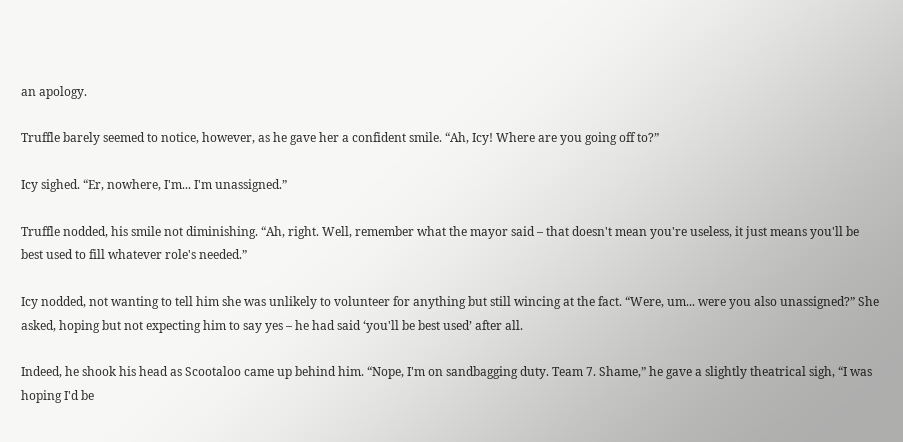an apology.

Truffle barely seemed to notice, however, as he gave her a confident smile. “Ah, Icy! Where are you going off to?”

Icy sighed. “Er, nowhere, I'm... I'm unassigned.”

Truffle nodded, his smile not diminishing. “Ah, right. Well, remember what the mayor said – that doesn't mean you're useless, it just means you'll be best used to fill whatever role's needed.”

Icy nodded, not wanting to tell him she was unlikely to volunteer for anything but still wincing at the fact. “Were, um... were you also unassigned?” She asked, hoping but not expecting him to say yes – he had said ‘you'll be best used’ after all.

Indeed, he shook his head as Scootaloo came up behind him. “Nope, I'm on sandbagging duty. Team 7. Shame,” he gave a slightly theatrical sigh, “I was hoping I'd be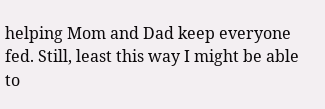helping Mom and Dad keep everyone fed. Still, least this way I might be able to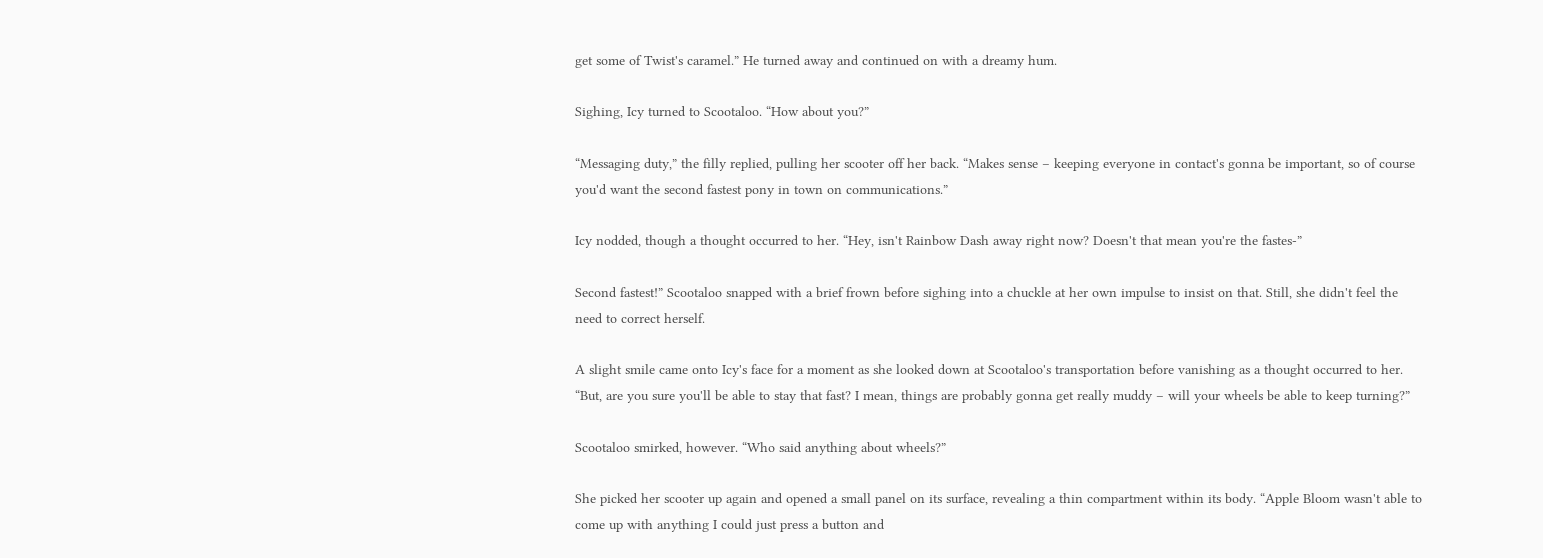get some of Twist's caramel.” He turned away and continued on with a dreamy hum.

Sighing, Icy turned to Scootaloo. “How about you?”

“Messaging duty,” the filly replied, pulling her scooter off her back. “Makes sense – keeping everyone in contact's gonna be important, so of course you'd want the second fastest pony in town on communications.”

Icy nodded, though a thought occurred to her. “Hey, isn't Rainbow Dash away right now? Doesn't that mean you're the fastes-”

Second fastest!” Scootaloo snapped with a brief frown before sighing into a chuckle at her own impulse to insist on that. Still, she didn't feel the need to correct herself.

A slight smile came onto Icy's face for a moment as she looked down at Scootaloo's transportation before vanishing as a thought occurred to her. “But, are you sure you'll be able to stay that fast? I mean, things are probably gonna get really muddy – will your wheels be able to keep turning?”

Scootaloo smirked, however. “Who said anything about wheels?”

She picked her scooter up again and opened a small panel on its surface, revealing a thin compartment within its body. “Apple Bloom wasn't able to come up with anything I could just press a button and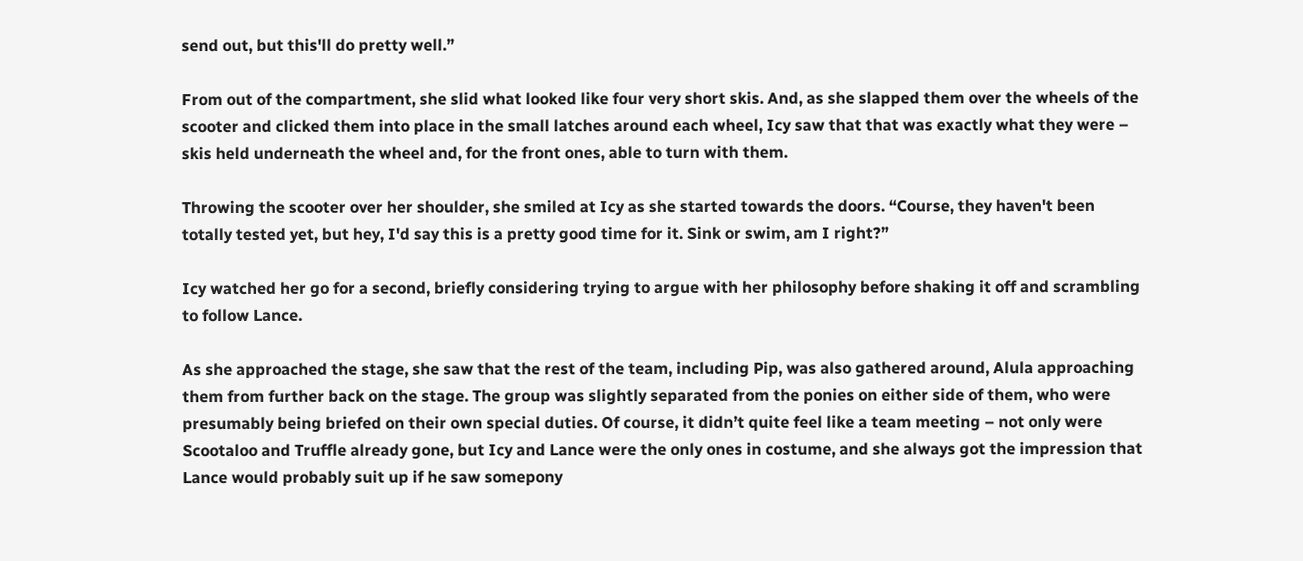send out, but this'll do pretty well.”

From out of the compartment, she slid what looked like four very short skis. And, as she slapped them over the wheels of the scooter and clicked them into place in the small latches around each wheel, Icy saw that that was exactly what they were – skis held underneath the wheel and, for the front ones, able to turn with them.

Throwing the scooter over her shoulder, she smiled at Icy as she started towards the doors. “Course, they haven't been totally tested yet, but hey, I'd say this is a pretty good time for it. Sink or swim, am I right?”

Icy watched her go for a second, briefly considering trying to argue with her philosophy before shaking it off and scrambling to follow Lance.

As she approached the stage, she saw that the rest of the team, including Pip, was also gathered around, Alula approaching them from further back on the stage. The group was slightly separated from the ponies on either side of them, who were presumably being briefed on their own special duties. Of course, it didn’t quite feel like a team meeting – not only were Scootaloo and Truffle already gone, but Icy and Lance were the only ones in costume, and she always got the impression that Lance would probably suit up if he saw somepony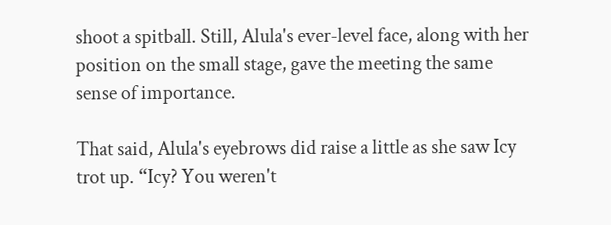shoot a spitball. Still, Alula's ever-level face, along with her position on the small stage, gave the meeting the same sense of importance.

That said, Alula's eyebrows did raise a little as she saw Icy trot up. “Icy? You weren't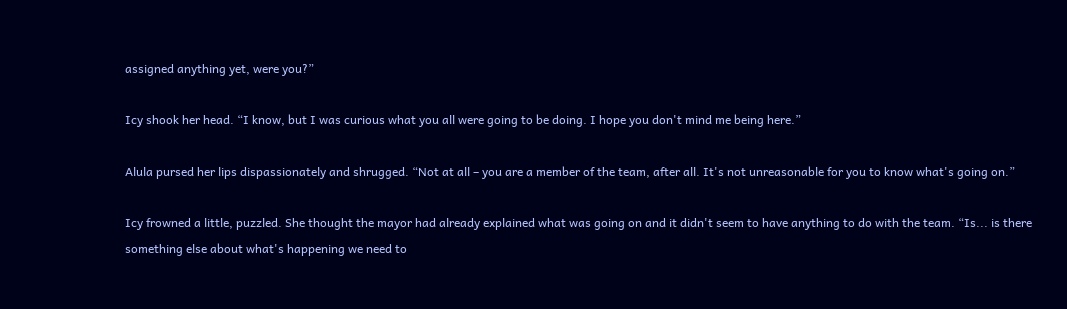assigned anything yet, were you?”

Icy shook her head. “I know, but I was curious what you all were going to be doing. I hope you don't mind me being here.”

Alula pursed her lips dispassionately and shrugged. “Not at all – you are a member of the team, after all. It's not unreasonable for you to know what's going on.”

Icy frowned a little, puzzled. She thought the mayor had already explained what was going on and it didn't seem to have anything to do with the team. “Is... is there something else about what's happening we need to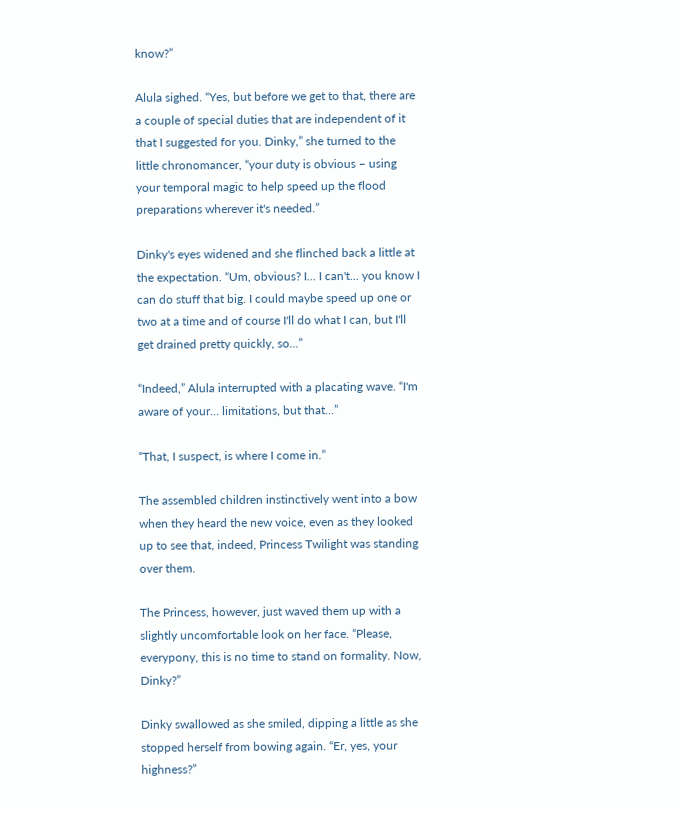know?”

Alula sighed. “Yes, but before we get to that, there are a couple of special duties that are independent of it that I suggested for you. Dinky,” she turned to the little chronomancer, “your duty is obvious – using your temporal magic to help speed up the flood preparations wherever it's needed.”

Dinky's eyes widened and she flinched back a little at the expectation. “Um, obvious? I... I can't... you know I can do stuff that big. I could maybe speed up one or two at a time and of course I'll do what I can, but I'll get drained pretty quickly, so...”

“Indeed,” Alula interrupted with a placating wave. “I'm aware of your... limitations, but that...”

“That, I suspect, is where I come in.”

The assembled children instinctively went into a bow when they heard the new voice, even as they looked up to see that, indeed, Princess Twilight was standing over them.

The Princess, however, just waved them up with a slightly uncomfortable look on her face. “Please, everypony, this is no time to stand on formality. Now, Dinky?”

Dinky swallowed as she smiled, dipping a little as she stopped herself from bowing again. “Er, yes, your highness?”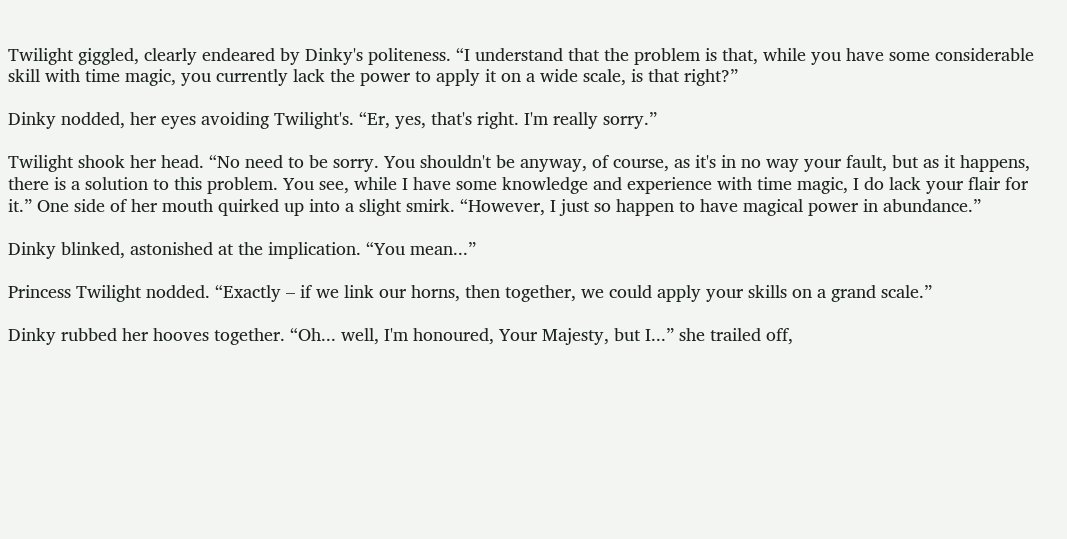Twilight giggled, clearly endeared by Dinky's politeness. “I understand that the problem is that, while you have some considerable skill with time magic, you currently lack the power to apply it on a wide scale, is that right?”

Dinky nodded, her eyes avoiding Twilight's. “Er, yes, that's right. I'm really sorry.”

Twilight shook her head. “No need to be sorry. You shouldn't be anyway, of course, as it's in no way your fault, but as it happens, there is a solution to this problem. You see, while I have some knowledge and experience with time magic, I do lack your flair for it.” One side of her mouth quirked up into a slight smirk. “However, I just so happen to have magical power in abundance.”

Dinky blinked, astonished at the implication. “You mean...”

Princess Twilight nodded. “Exactly – if we link our horns, then together, we could apply your skills on a grand scale.”

Dinky rubbed her hooves together. “Oh... well, I'm honoured, Your Majesty, but I...” she trailed off,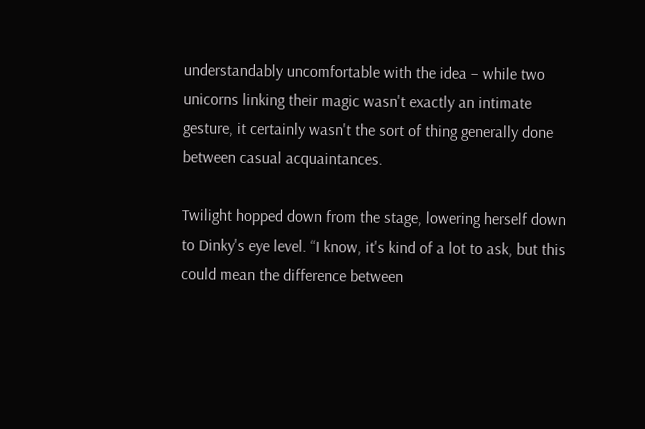understandably uncomfortable with the idea – while two unicorns linking their magic wasn't exactly an intimate gesture, it certainly wasn't the sort of thing generally done between casual acquaintances.

Twilight hopped down from the stage, lowering herself down to Dinky's eye level. “I know, it's kind of a lot to ask, but this could mean the difference between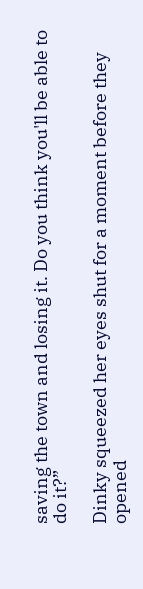saving the town and losing it. Do you think you'll be able to do it?”

Dinky squeezed her eyes shut for a moment before they opened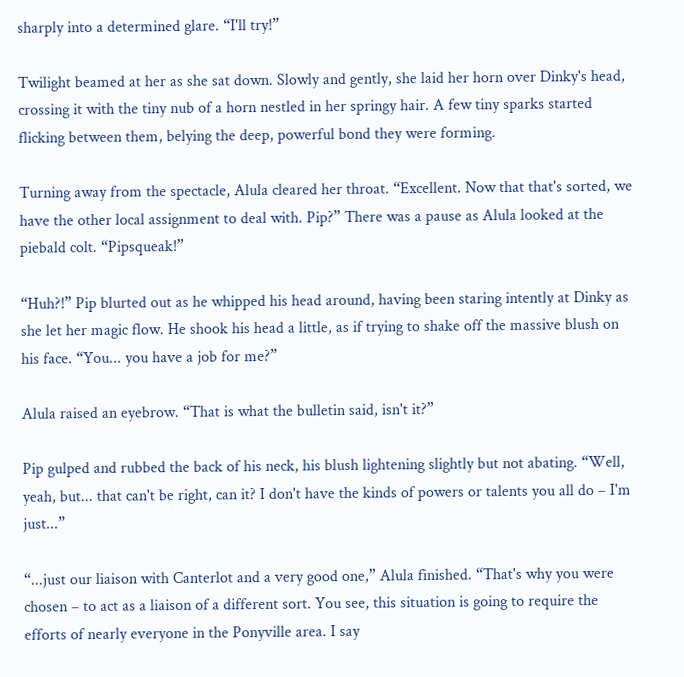sharply into a determined glare. “I'll try!”

Twilight beamed at her as she sat down. Slowly and gently, she laid her horn over Dinky's head, crossing it with the tiny nub of a horn nestled in her springy hair. A few tiny sparks started flicking between them, belying the deep, powerful bond they were forming.

Turning away from the spectacle, Alula cleared her throat. “Excellent. Now that that's sorted, we have the other local assignment to deal with. Pip?” There was a pause as Alula looked at the piebald colt. “Pipsqueak!”

“Huh?!” Pip blurted out as he whipped his head around, having been staring intently at Dinky as she let her magic flow. He shook his head a little, as if trying to shake off the massive blush on his face. “You... you have a job for me?”

Alula raised an eyebrow. “That is what the bulletin said, isn't it?”

Pip gulped and rubbed the back of his neck, his blush lightening slightly but not abating. “Well, yeah, but... that can't be right, can it? I don't have the kinds of powers or talents you all do – I'm just...”

“...just our liaison with Canterlot and a very good one,” Alula finished. “That's why you were chosen – to act as a liaison of a different sort. You see, this situation is going to require the efforts of nearly everyone in the Ponyville area. I say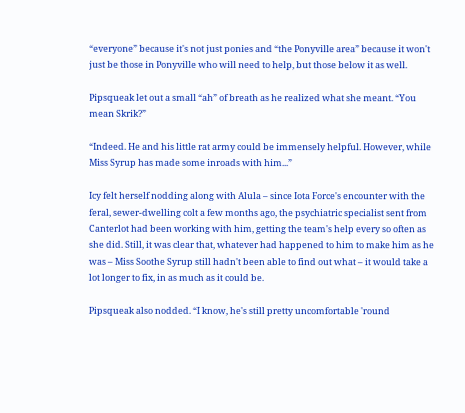“everyone” because it's not just ponies and “the Ponyville area” because it won't just be those in Ponyville who will need to help, but those below it as well.

Pipsqueak let out a small “ah” of breath as he realized what she meant. “You mean Skrik?”

“Indeed. He and his little rat army could be immensely helpful. However, while Miss Syrup has made some inroads with him...”

Icy felt herself nodding along with Alula – since Iota Force's encounter with the feral, sewer-dwelling colt a few months ago, the psychiatric specialist sent from Canterlot had been working with him, getting the team's help every so often as she did. Still, it was clear that, whatever had happened to him to make him as he was – Miss Soothe Syrup still hadn't been able to find out what – it would take a lot longer to fix, in as much as it could be.

Pipsqueak also nodded. “I know, he's still pretty uncomfortable 'round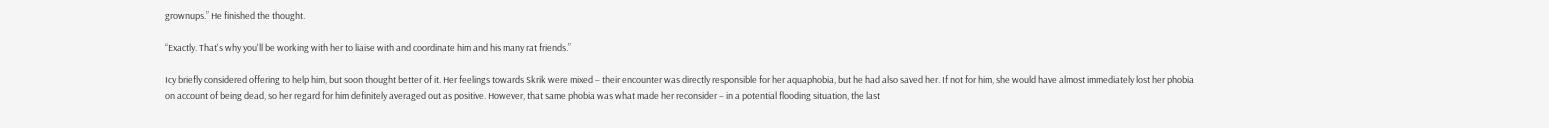grownups.” He finished the thought.

“Exactly. That's why you'll be working with her to liaise with and coordinate him and his many rat friends.”

Icy briefly considered offering to help him, but soon thought better of it. Her feelings towards Skrik were mixed – their encounter was directly responsible for her aquaphobia, but he had also saved her. If not for him, she would have almost immediately lost her phobia on account of being dead, so her regard for him definitely averaged out as positive. However, that same phobia was what made her reconsider – in a potential flooding situation, the last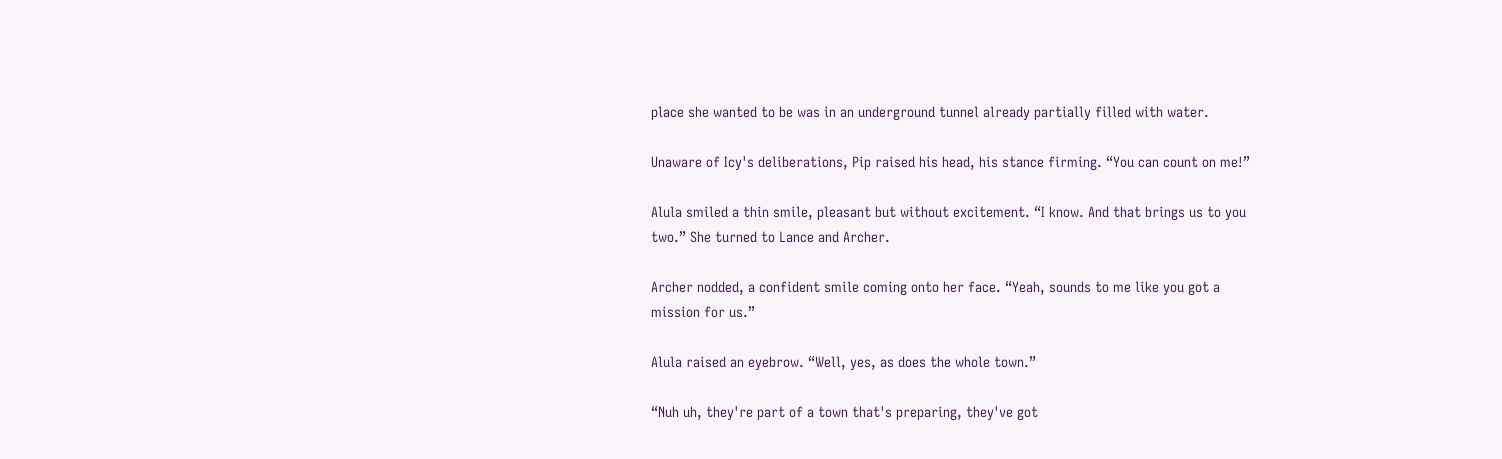place she wanted to be was in an underground tunnel already partially filled with water.

Unaware of Icy's deliberations, Pip raised his head, his stance firming. “You can count on me!”

Alula smiled a thin smile, pleasant but without excitement. “I know. And that brings us to you two.” She turned to Lance and Archer.

Archer nodded, a confident smile coming onto her face. “Yeah, sounds to me like you got a mission for us.”

Alula raised an eyebrow. “Well, yes, as does the whole town.”

“Nuh uh, they're part of a town that's preparing, they've got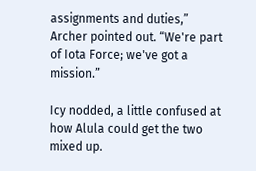assignments and duties,” Archer pointed out. “We're part of Iota Force; we've got a mission.”

Icy nodded, a little confused at how Alula could get the two mixed up.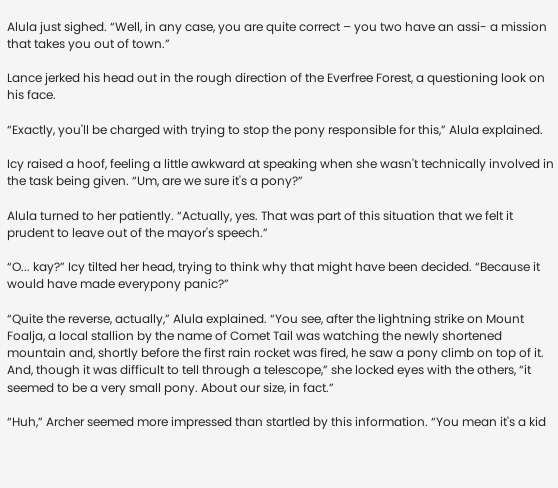Alula just sighed. “Well, in any case, you are quite correct – you two have an assi- a mission that takes you out of town.”

Lance jerked his head out in the rough direction of the Everfree Forest, a questioning look on his face.

“Exactly, you'll be charged with trying to stop the pony responsible for this,” Alula explained.

Icy raised a hoof, feeling a little awkward at speaking when she wasn't technically involved in the task being given. “Um, are we sure it's a pony?”

Alula turned to her patiently. “Actually, yes. That was part of this situation that we felt it prudent to leave out of the mayor's speech.”

“O... kay?” Icy tilted her head, trying to think why that might have been decided. “Because it would have made everypony panic?”

“Quite the reverse, actually,” Alula explained. “You see, after the lightning strike on Mount Foalja, a local stallion by the name of Comet Tail was watching the newly shortened mountain and, shortly before the first rain rocket was fired, he saw a pony climb on top of it. And, though it was difficult to tell through a telescope,” she locked eyes with the others, “it seemed to be a very small pony. About our size, in fact.”

“Huh,” Archer seemed more impressed than startled by this information. “You mean it's a kid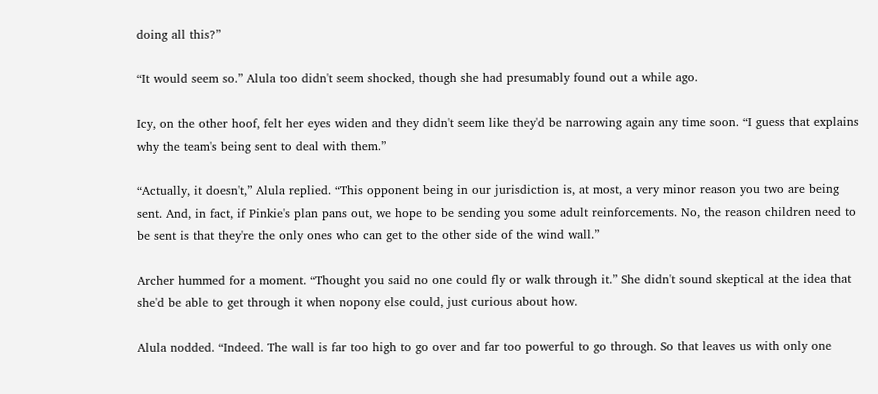doing all this?”

“It would seem so.” Alula too didn't seem shocked, though she had presumably found out a while ago.

Icy, on the other hoof, felt her eyes widen and they didn't seem like they'd be narrowing again any time soon. “I guess that explains why the team's being sent to deal with them.”

“Actually, it doesn't,” Alula replied. “This opponent being in our jurisdiction is, at most, a very minor reason you two are being sent. And, in fact, if Pinkie's plan pans out, we hope to be sending you some adult reinforcements. No, the reason children need to be sent is that they're the only ones who can get to the other side of the wind wall.”

Archer hummed for a moment. “Thought you said no one could fly or walk through it.” She didn't sound skeptical at the idea that she'd be able to get through it when nopony else could, just curious about how.

Alula nodded. “Indeed. The wall is far too high to go over and far too powerful to go through. So that leaves us with only one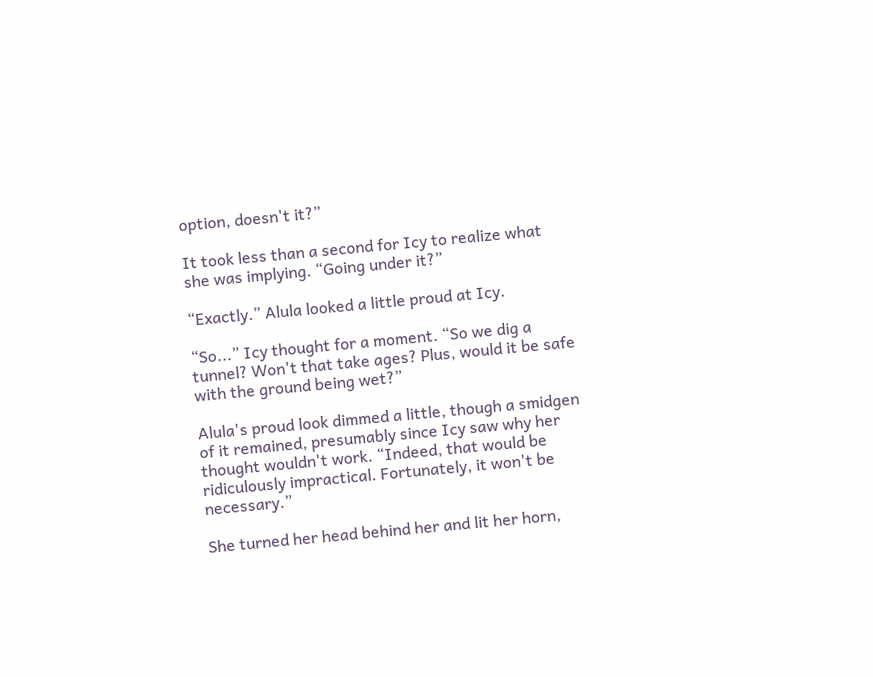option, doesn't it?”

It took less than a second for Icy to realize what she was implying. “Going under it?”

“Exactly.” Alula looked a little proud at Icy.

“So...” Icy thought for a moment. “So we dig a tunnel? Won't that take ages? Plus, would it be safe with the ground being wet?”

Alula's proud look dimmed a little, though a smidgen of it remained, presumably since Icy saw why her thought wouldn't work. “Indeed, that would be ridiculously impractical. Fortunately, it won't be necessary.”

She turned her head behind her and lit her horn,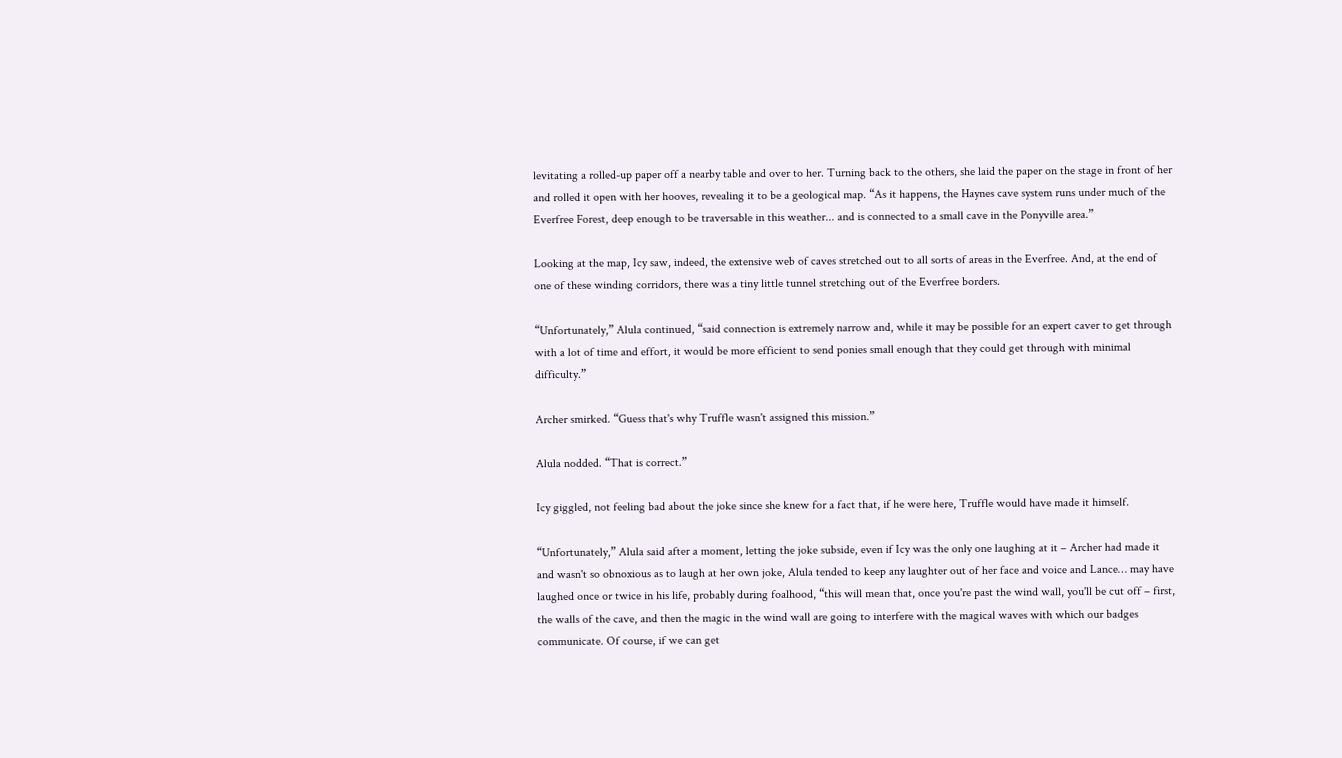levitating a rolled-up paper off a nearby table and over to her. Turning back to the others, she laid the paper on the stage in front of her and rolled it open with her hooves, revealing it to be a geological map. “As it happens, the Haynes cave system runs under much of the Everfree Forest, deep enough to be traversable in this weather... and is connected to a small cave in the Ponyville area.”

Looking at the map, Icy saw, indeed, the extensive web of caves stretched out to all sorts of areas in the Everfree. And, at the end of one of these winding corridors, there was a tiny little tunnel stretching out of the Everfree borders.

“Unfortunately,” Alula continued, “said connection is extremely narrow and, while it may be possible for an expert caver to get through with a lot of time and effort, it would be more efficient to send ponies small enough that they could get through with minimal difficulty.”

Archer smirked. “Guess that's why Truffle wasn't assigned this mission.”

Alula nodded. “That is correct.”

Icy giggled, not feeling bad about the joke since she knew for a fact that, if he were here, Truffle would have made it himself.

“Unfortunately,” Alula said after a moment, letting the joke subside, even if Icy was the only one laughing at it – Archer had made it and wasn't so obnoxious as to laugh at her own joke, Alula tended to keep any laughter out of her face and voice and Lance… may have laughed once or twice in his life, probably during foalhood, “this will mean that, once you're past the wind wall, you'll be cut off – first, the walls of the cave, and then the magic in the wind wall are going to interfere with the magical waves with which our badges communicate. Of course, if we can get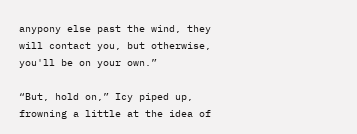anypony else past the wind, they will contact you, but otherwise, you'll be on your own.”

“But, hold on,” Icy piped up, frowning a little at the idea of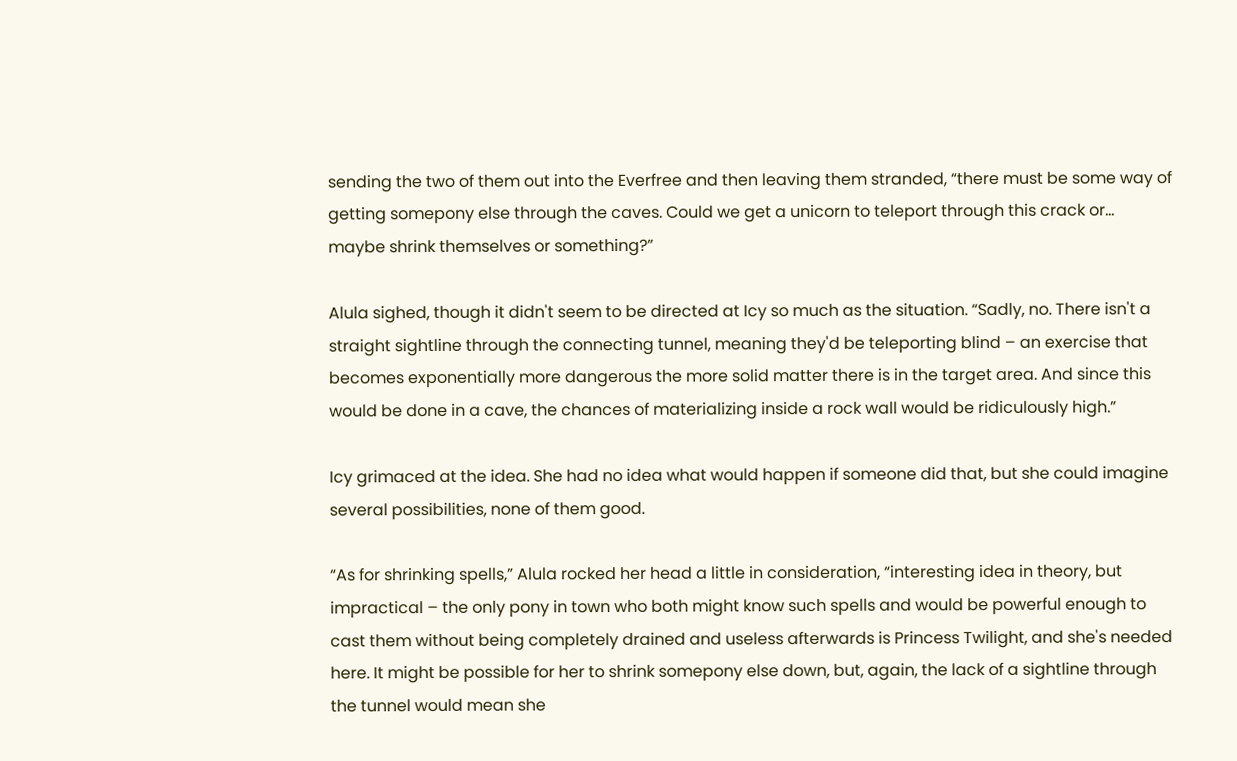sending the two of them out into the Everfree and then leaving them stranded, “there must be some way of getting somepony else through the caves. Could we get a unicorn to teleport through this crack or... maybe shrink themselves or something?”

Alula sighed, though it didn't seem to be directed at Icy so much as the situation. “Sadly, no. There isn't a straight sightline through the connecting tunnel, meaning they'd be teleporting blind – an exercise that becomes exponentially more dangerous the more solid matter there is in the target area. And since this would be done in a cave, the chances of materializing inside a rock wall would be ridiculously high.”

Icy grimaced at the idea. She had no idea what would happen if someone did that, but she could imagine several possibilities, none of them good.

“As for shrinking spells,” Alula rocked her head a little in consideration, “interesting idea in theory, but impractical – the only pony in town who both might know such spells and would be powerful enough to cast them without being completely drained and useless afterwards is Princess Twilight, and she's needed here. It might be possible for her to shrink somepony else down, but, again, the lack of a sightline through the tunnel would mean she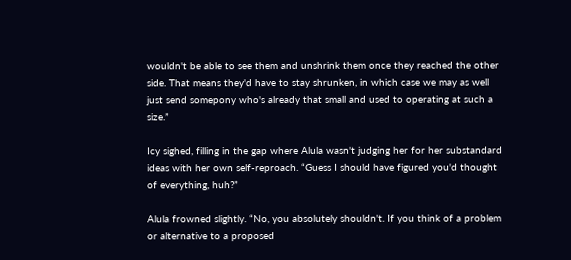wouldn't be able to see them and unshrink them once they reached the other side. That means they'd have to stay shrunken, in which case we may as well just send somepony who's already that small and used to operating at such a size.”

Icy sighed, filling in the gap where Alula wasn't judging her for her substandard ideas with her own self-reproach. “Guess I should have figured you'd thought of everything, huh?”

Alula frowned slightly. “No, you absolutely shouldn't. If you think of a problem or alternative to a proposed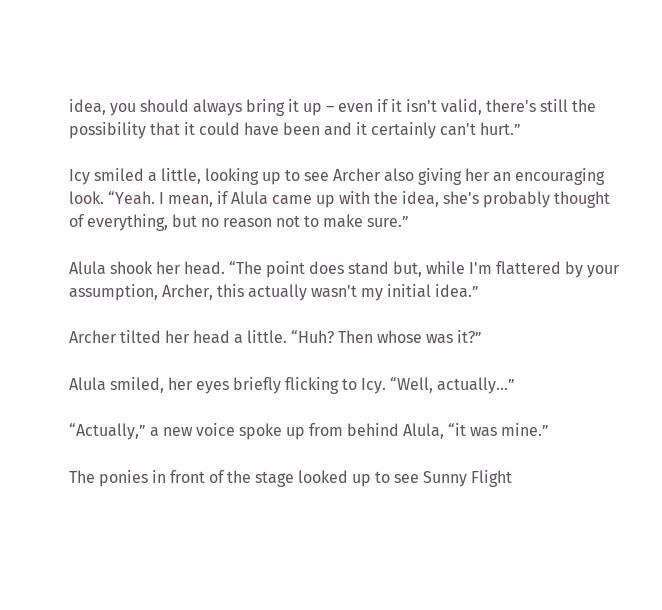idea, you should always bring it up – even if it isn't valid, there's still the possibility that it could have been and it certainly can't hurt.”

Icy smiled a little, looking up to see Archer also giving her an encouraging look. “Yeah. I mean, if Alula came up with the idea, she's probably thought of everything, but no reason not to make sure.”

Alula shook her head. “The point does stand but, while I'm flattered by your assumption, Archer, this actually wasn't my initial idea.”

Archer tilted her head a little. “Huh? Then whose was it?”

Alula smiled, her eyes briefly flicking to Icy. “Well, actually...”

“Actually,” a new voice spoke up from behind Alula, “it was mine.”

The ponies in front of the stage looked up to see Sunny Flight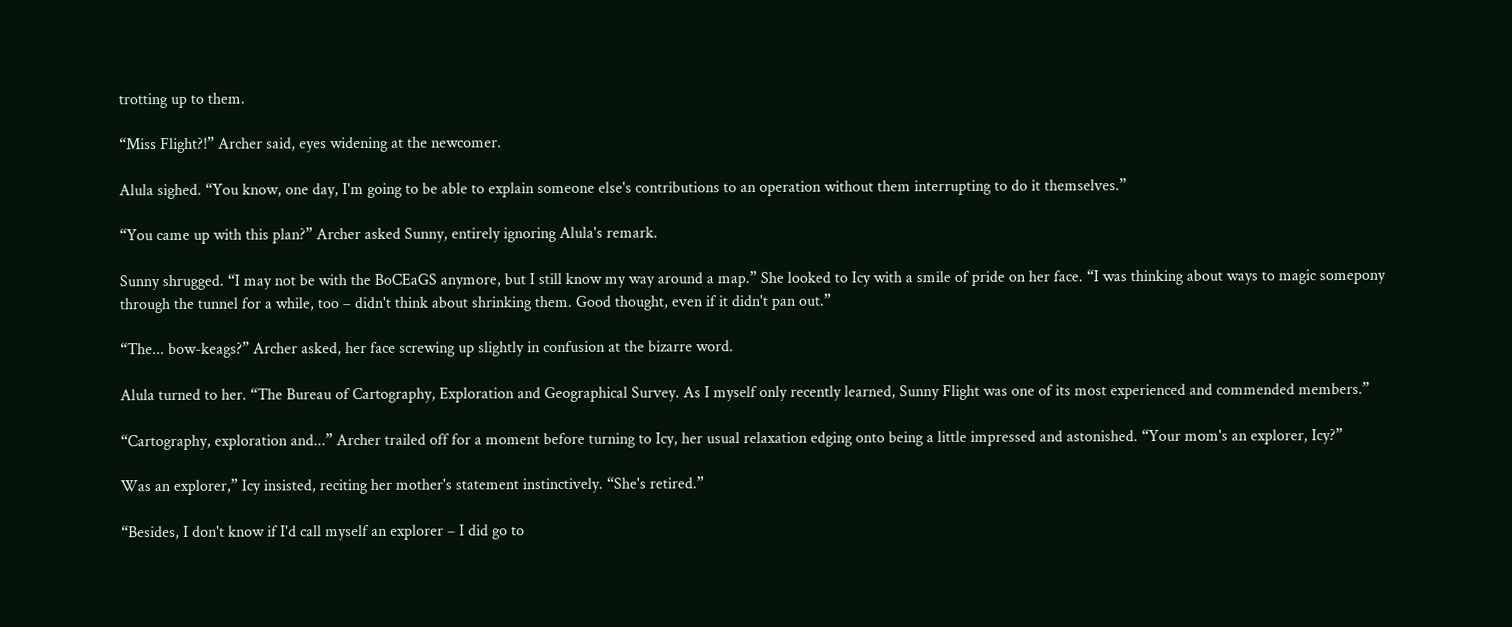trotting up to them.

“Miss Flight?!” Archer said, eyes widening at the newcomer.

Alula sighed. “You know, one day, I'm going to be able to explain someone else's contributions to an operation without them interrupting to do it themselves.”

“You came up with this plan?” Archer asked Sunny, entirely ignoring Alula's remark.

Sunny shrugged. “I may not be with the BoCEaGS anymore, but I still know my way around a map.” She looked to Icy with a smile of pride on her face. “I was thinking about ways to magic somepony through the tunnel for a while, too – didn't think about shrinking them. Good thought, even if it didn't pan out.”

“The... bow-keags?” Archer asked, her face screwing up slightly in confusion at the bizarre word.

Alula turned to her. “The Bureau of Cartography, Exploration and Geographical Survey. As I myself only recently learned, Sunny Flight was one of its most experienced and commended members.”

“Cartography, exploration and...” Archer trailed off for a moment before turning to Icy, her usual relaxation edging onto being a little impressed and astonished. “Your mom's an explorer, Icy?”

Was an explorer,” Icy insisted, reciting her mother's statement instinctively. “She's retired.”

“Besides, I don't know if I'd call myself an explorer – I did go to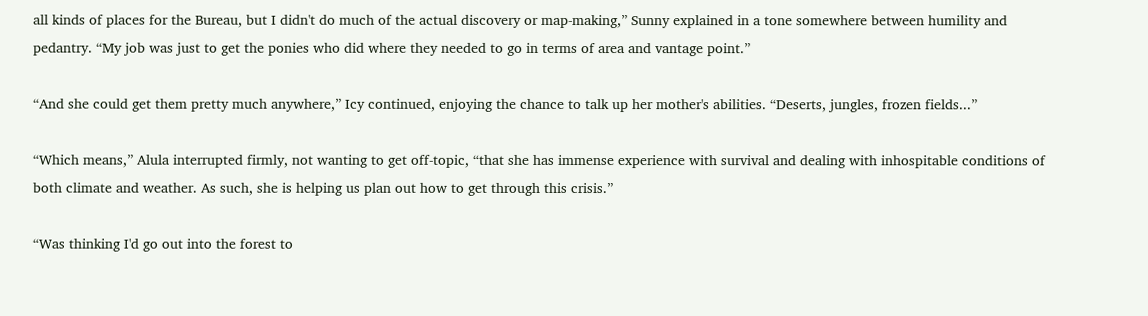all kinds of places for the Bureau, but I didn't do much of the actual discovery or map-making,” Sunny explained in a tone somewhere between humility and pedantry. “My job was just to get the ponies who did where they needed to go in terms of area and vantage point.”

“And she could get them pretty much anywhere,” Icy continued, enjoying the chance to talk up her mother's abilities. “Deserts, jungles, frozen fields...”

“Which means,” Alula interrupted firmly, not wanting to get off-topic, “that she has immense experience with survival and dealing with inhospitable conditions of both climate and weather. As such, she is helping us plan out how to get through this crisis.”

“Was thinking I'd go out into the forest to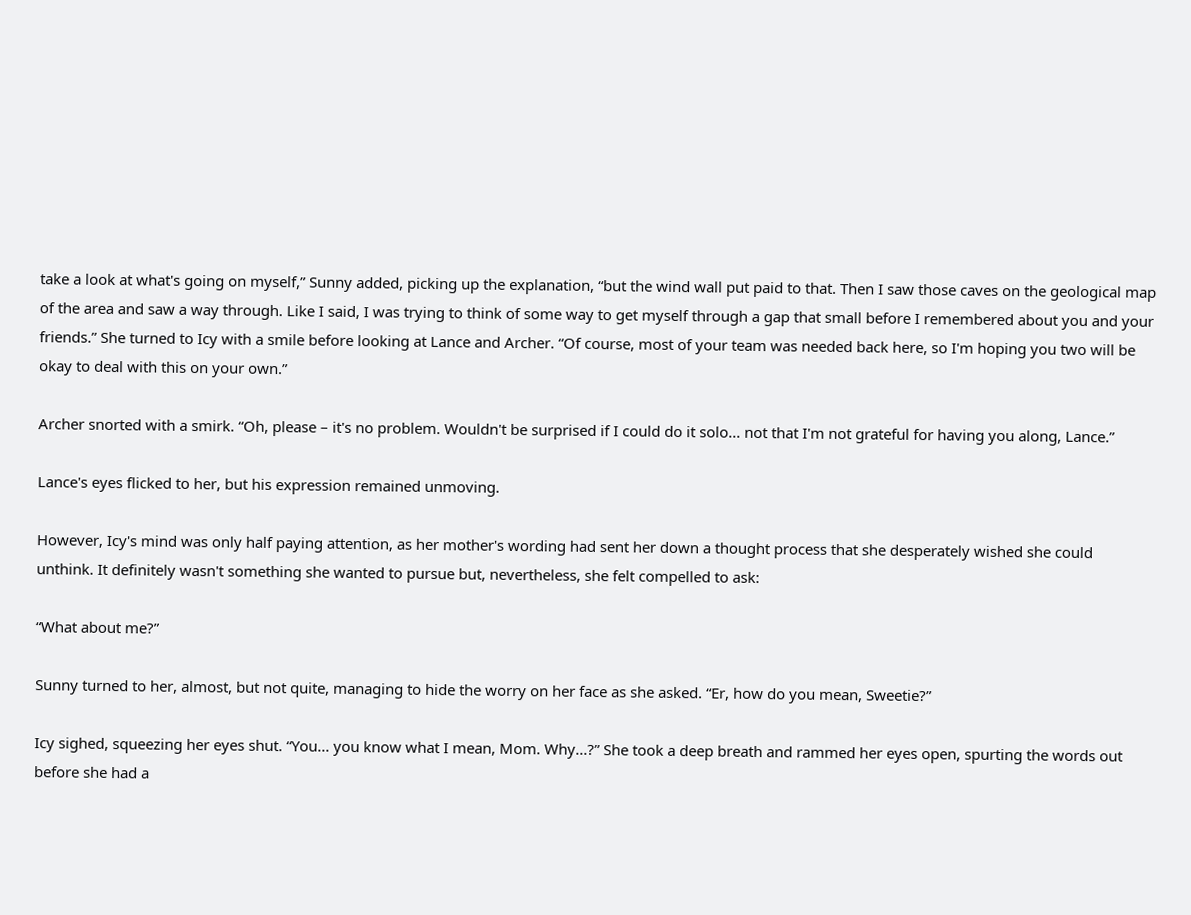take a look at what's going on myself,” Sunny added, picking up the explanation, “but the wind wall put paid to that. Then I saw those caves on the geological map of the area and saw a way through. Like I said, I was trying to think of some way to get myself through a gap that small before I remembered about you and your friends.” She turned to Icy with a smile before looking at Lance and Archer. “Of course, most of your team was needed back here, so I'm hoping you two will be okay to deal with this on your own.”

Archer snorted with a smirk. “Oh, please – it's no problem. Wouldn't be surprised if I could do it solo... not that I'm not grateful for having you along, Lance.”

Lance's eyes flicked to her, but his expression remained unmoving.

However, Icy's mind was only half paying attention, as her mother's wording had sent her down a thought process that she desperately wished she could unthink. It definitely wasn't something she wanted to pursue but, nevertheless, she felt compelled to ask:

“What about me?”

Sunny turned to her, almost, but not quite, managing to hide the worry on her face as she asked. “Er, how do you mean, Sweetie?”

Icy sighed, squeezing her eyes shut. “You... you know what I mean, Mom. Why...?” She took a deep breath and rammed her eyes open, spurting the words out before she had a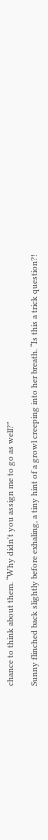chance to think about them. “Why didn't you assign me to go as well?”

Sunny flinched back slightly before exhaling, a tiny hint of a growl creeping into her breath. “Is this a trick question?!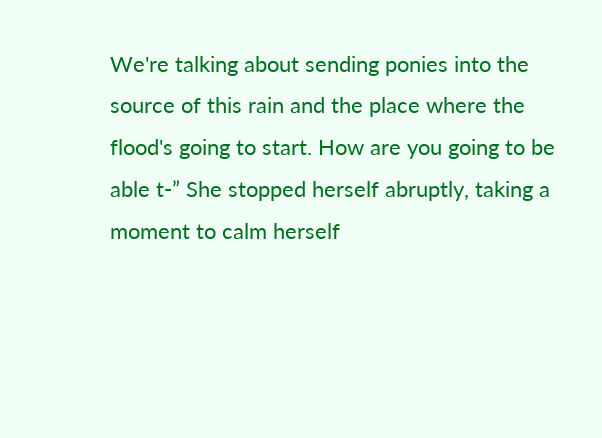We're talking about sending ponies into the source of this rain and the place where the flood's going to start. How are you going to be able t-” She stopped herself abruptly, taking a moment to calm herself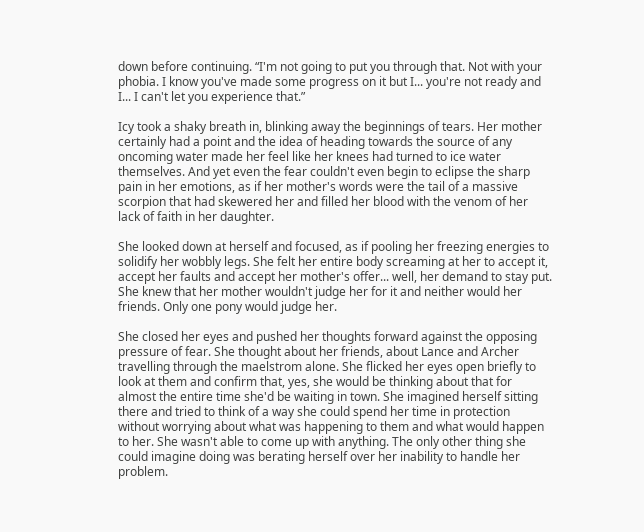down before continuing. “I'm not going to put you through that. Not with your phobia. I know you've made some progress on it but I... you're not ready and I... I can't let you experience that.”

Icy took a shaky breath in, blinking away the beginnings of tears. Her mother certainly had a point and the idea of heading towards the source of any oncoming water made her feel like her knees had turned to ice water themselves. And yet even the fear couldn't even begin to eclipse the sharp pain in her emotions, as if her mother's words were the tail of a massive scorpion that had skewered her and filled her blood with the venom of her lack of faith in her daughter.

She looked down at herself and focused, as if pooling her freezing energies to solidify her wobbly legs. She felt her entire body screaming at her to accept it, accept her faults and accept her mother's offer... well, her demand to stay put. She knew that her mother wouldn't judge her for it and neither would her friends. Only one pony would judge her.

She closed her eyes and pushed her thoughts forward against the opposing pressure of fear. She thought about her friends, about Lance and Archer travelling through the maelstrom alone. She flicked her eyes open briefly to look at them and confirm that, yes, she would be thinking about that for almost the entire time she'd be waiting in town. She imagined herself sitting there and tried to think of a way she could spend her time in protection without worrying about what was happening to them and what would happen to her. She wasn't able to come up with anything. The only other thing she could imagine doing was berating herself over her inability to handle her problem.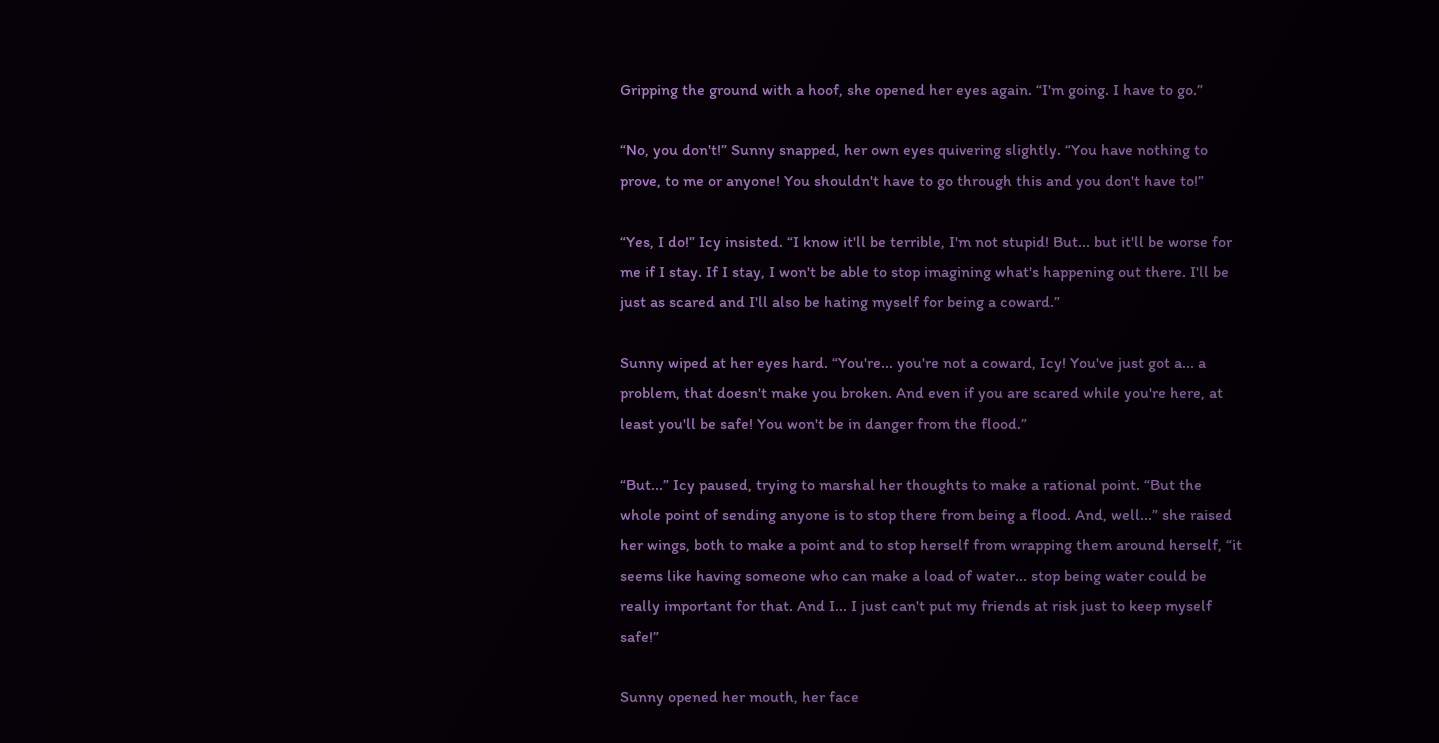Gripping the ground with a hoof, she opened her eyes again. “I'm going. I have to go.”

“No, you don't!” Sunny snapped, her own eyes quivering slightly. “You have nothing to prove, to me or anyone! You shouldn't have to go through this and you don't have to!”

“Yes, I do!” Icy insisted. “I know it'll be terrible, I'm not stupid! But... but it'll be worse for me if I stay. If I stay, I won't be able to stop imagining what's happening out there. I'll be just as scared and I'll also be hating myself for being a coward.”

Sunny wiped at her eyes hard. “You're... you're not a coward, Icy! You've just got a... a problem, that doesn't make you broken. And even if you are scared while you're here, at least you'll be safe! You won't be in danger from the flood.”

“But...” Icy paused, trying to marshal her thoughts to make a rational point. “But the whole point of sending anyone is to stop there from being a flood. And, well...” she raised her wings, both to make a point and to stop herself from wrapping them around herself, “it seems like having someone who can make a load of water... stop being water could be really important for that. And I... I just can't put my friends at risk just to keep myself safe!”

Sunny opened her mouth, her face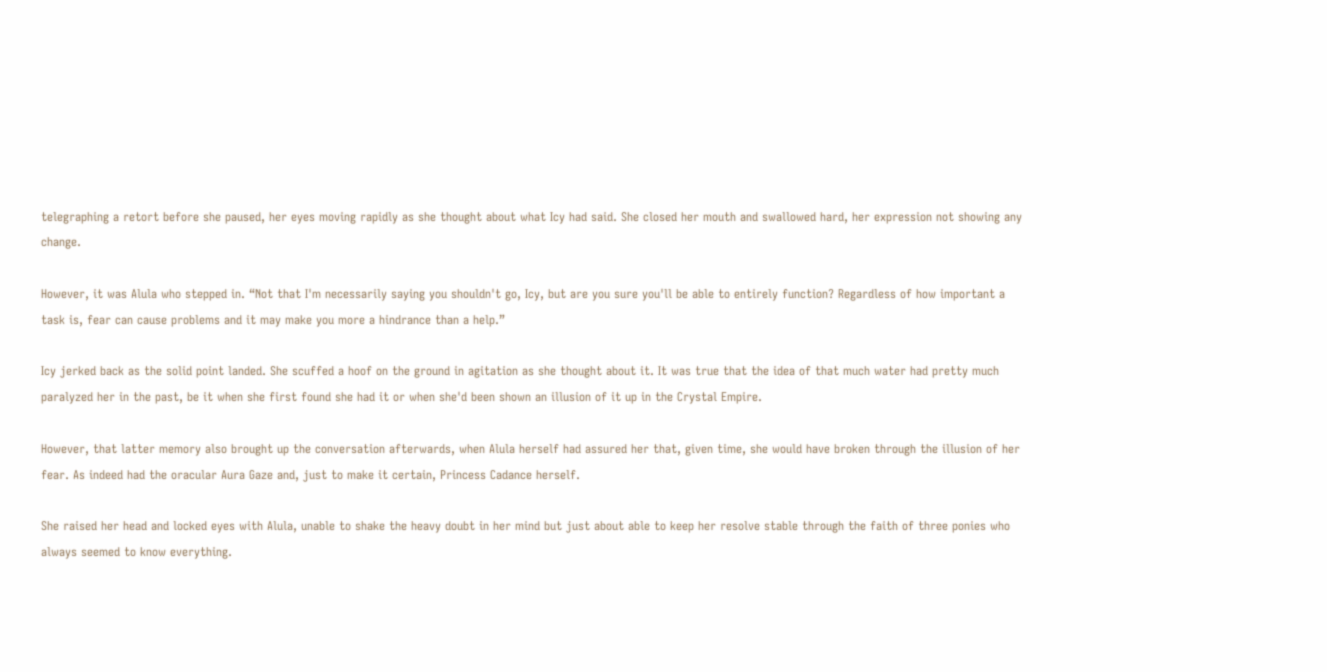telegraphing a retort before she paused, her eyes moving rapidly as she thought about what Icy had said. She closed her mouth and swallowed hard, her expression not showing any change.

However, it was Alula who stepped in. “Not that I'm necessarily saying you shouldn't go, Icy, but are you sure you'll be able to entirely function? Regardless of how important a task is, fear can cause problems and it may make you more a hindrance than a help.”

Icy jerked back as the solid point landed. She scuffed a hoof on the ground in agitation as she thought about it. It was true that the idea of that much water had pretty much paralyzed her in the past, be it when she first found she had it or when she'd been shown an illusion of it up in the Crystal Empire.

However, that latter memory also brought up the conversation afterwards, when Alula herself had assured her that, given time, she would have broken through the illusion of her fear. As indeed had the oracular Aura Gaze and, just to make it certain, Princess Cadance herself.

She raised her head and locked eyes with Alula, unable to shake the heavy doubt in her mind but just about able to keep her resolve stable through the faith of three ponies who always seemed to know everything.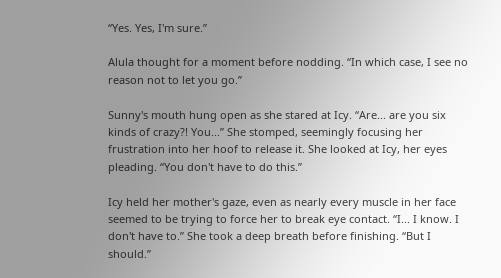“Yes. Yes, I'm sure.”

Alula thought for a moment before nodding. “In which case, I see no reason not to let you go.”

Sunny's mouth hung open as she stared at Icy. “Are... are you six kinds of crazy?! You...” She stomped, seemingly focusing her frustration into her hoof to release it. She looked at Icy, her eyes pleading. “You don't have to do this.”

Icy held her mother's gaze, even as nearly every muscle in her face seemed to be trying to force her to break eye contact. “I... I know. I don't have to.” She took a deep breath before finishing. “But I should.”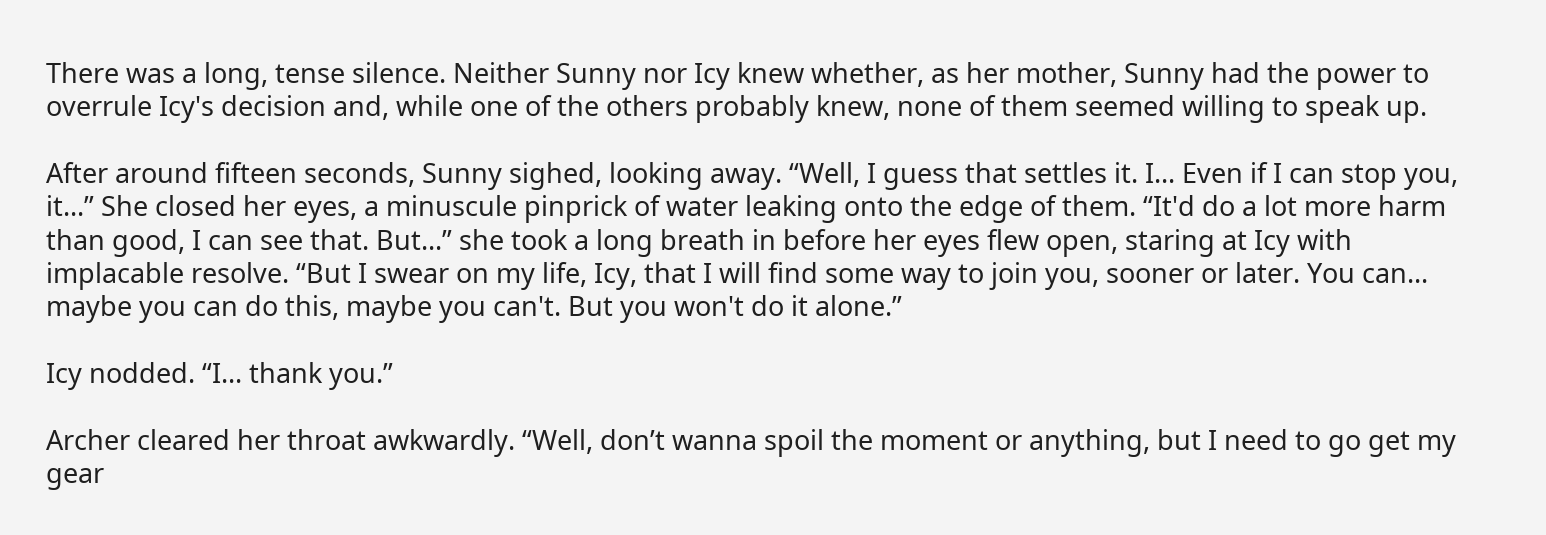There was a long, tense silence. Neither Sunny nor Icy knew whether, as her mother, Sunny had the power to overrule Icy's decision and, while one of the others probably knew, none of them seemed willing to speak up.

After around fifteen seconds, Sunny sighed, looking away. “Well, I guess that settles it. I... Even if I can stop you, it...” She closed her eyes, a minuscule pinprick of water leaking onto the edge of them. “It'd do a lot more harm than good, I can see that. But...” she took a long breath in before her eyes flew open, staring at Icy with implacable resolve. “But I swear on my life, Icy, that I will find some way to join you, sooner or later. You can... maybe you can do this, maybe you can't. But you won't do it alone.”

Icy nodded. “I... thank you.”

Archer cleared her throat awkwardly. “Well, don’t wanna spoil the moment or anything, but I need to go get my gear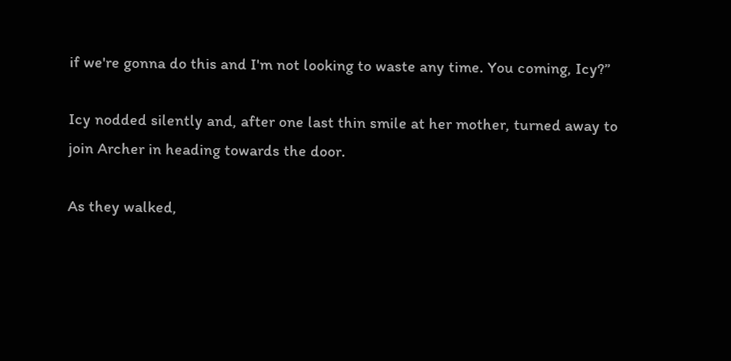if we're gonna do this and I'm not looking to waste any time. You coming, Icy?”

Icy nodded silently and, after one last thin smile at her mother, turned away to join Archer in heading towards the door.

As they walked,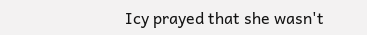Icy prayed that she wasn't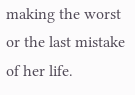making the worst or the last mistake of her life.